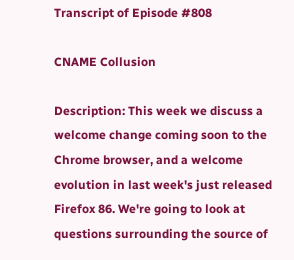Transcript of Episode #808

CNAME Collusion

Description: This week we discuss a welcome change coming soon to the Chrome browser, and a welcome evolution in last week's just released Firefox 86. We're going to look at questions surrounding the source of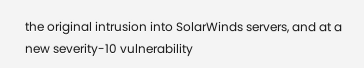the original intrusion into SolarWinds servers, and at a new severity-10 vulnerability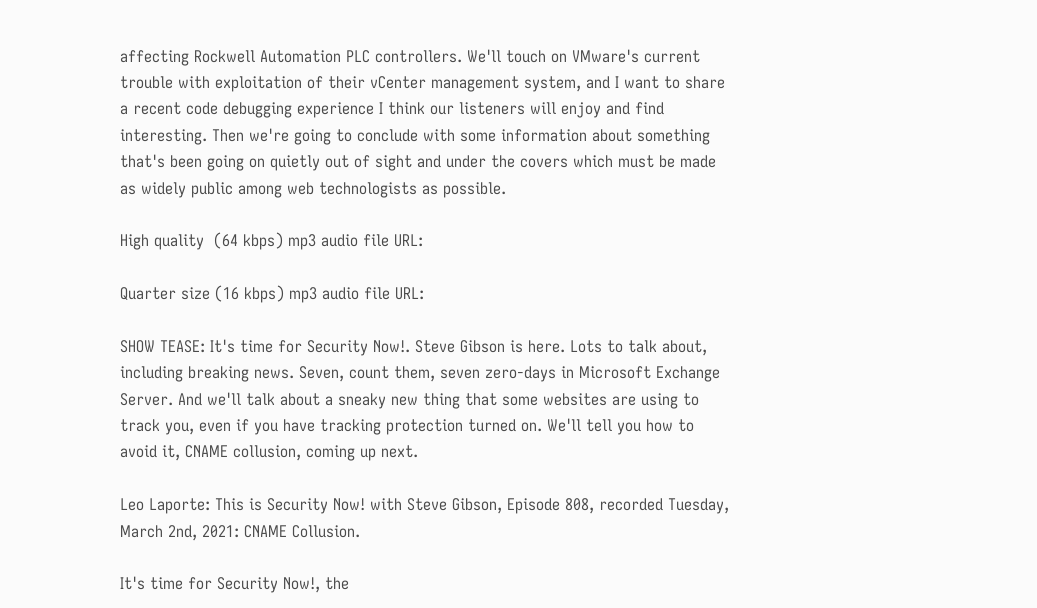affecting Rockwell Automation PLC controllers. We'll touch on VMware's current trouble with exploitation of their vCenter management system, and I want to share a recent code debugging experience I think our listeners will enjoy and find interesting. Then we're going to conclude with some information about something that's been going on quietly out of sight and under the covers which must be made as widely public among web technologists as possible.

High quality  (64 kbps) mp3 audio file URL:

Quarter size (16 kbps) mp3 audio file URL:

SHOW TEASE: It's time for Security Now!. Steve Gibson is here. Lots to talk about, including breaking news. Seven, count them, seven zero-days in Microsoft Exchange Server. And we'll talk about a sneaky new thing that some websites are using to track you, even if you have tracking protection turned on. We'll tell you how to avoid it, CNAME collusion, coming up next.

Leo Laporte: This is Security Now! with Steve Gibson, Episode 808, recorded Tuesday, March 2nd, 2021: CNAME Collusion.

It's time for Security Now!, the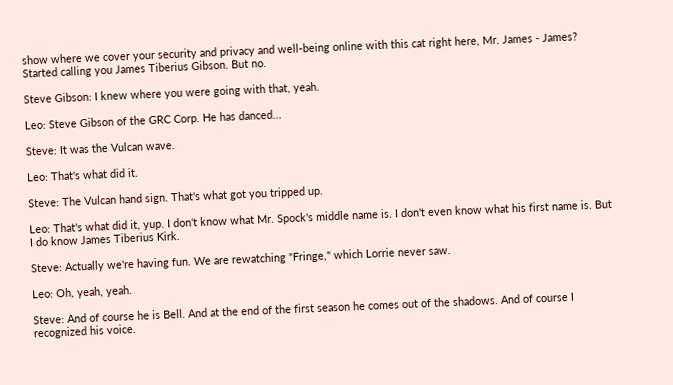show where we cover your security and privacy and well-being online with this cat right here, Mr. James - James? Started calling you James Tiberius Gibson. But no.

Steve Gibson: I knew where you were going with that, yeah.

Leo: Steve Gibson of the GRC Corp. He has danced...

Steve: It was the Vulcan wave.

Leo: That's what did it.

Steve: The Vulcan hand sign. That's what got you tripped up.

Leo: That's what did it, yup. I don't know what Mr. Spock's middle name is. I don't even know what his first name is. But I do know James Tiberius Kirk.

Steve: Actually we're having fun. We are rewatching "Fringe," which Lorrie never saw.

Leo: Oh, yeah, yeah.

Steve: And of course he is Bell. And at the end of the first season he comes out of the shadows. And of course I recognized his voice.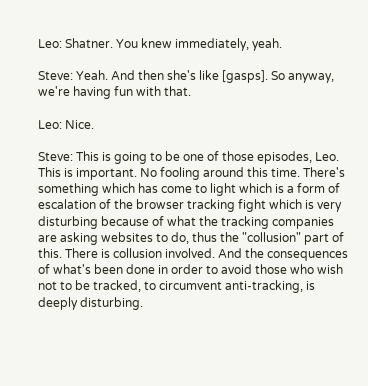Leo: Shatner. You knew immediately, yeah.

Steve: Yeah. And then she's like [gasps]. So anyway, we're having fun with that.

Leo: Nice.

Steve: This is going to be one of those episodes, Leo. This is important. No fooling around this time. There's something which has come to light which is a form of escalation of the browser tracking fight which is very disturbing because of what the tracking companies are asking websites to do, thus the "collusion" part of this. There is collusion involved. And the consequences of what's been done in order to avoid those who wish not to be tracked, to circumvent anti-tracking, is deeply disturbing.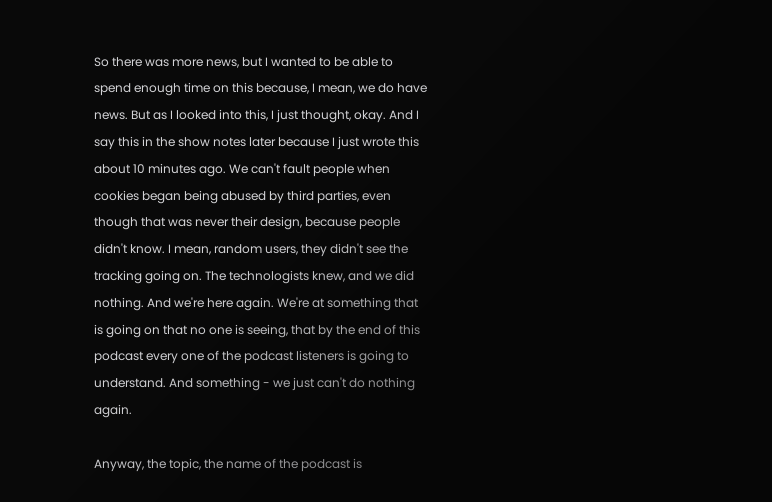So there was more news, but I wanted to be able to spend enough time on this because, I mean, we do have news. But as I looked into this, I just thought, okay. And I say this in the show notes later because I just wrote this about 10 minutes ago. We can't fault people when cookies began being abused by third parties, even though that was never their design, because people didn't know. I mean, random users, they didn't see the tracking going on. The technologists knew, and we did nothing. And we're here again. We're at something that is going on that no one is seeing, that by the end of this podcast every one of the podcast listeners is going to understand. And something - we just can't do nothing again.

Anyway, the topic, the name of the podcast is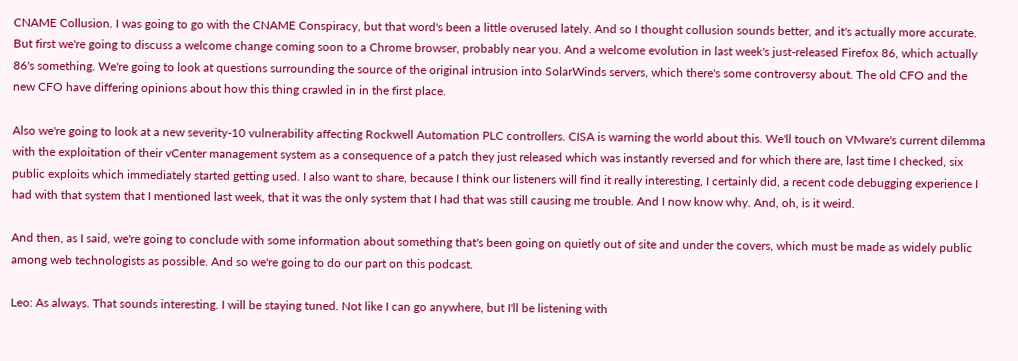CNAME Collusion. I was going to go with the CNAME Conspiracy, but that word's been a little overused lately. And so I thought collusion sounds better, and it's actually more accurate. But first we're going to discuss a welcome change coming soon to a Chrome browser, probably near you. And a welcome evolution in last week's just-released Firefox 86, which actually 86's something. We're going to look at questions surrounding the source of the original intrusion into SolarWinds servers, which there's some controversy about. The old CFO and the new CFO have differing opinions about how this thing crawled in in the first place.

Also we're going to look at a new severity-10 vulnerability affecting Rockwell Automation PLC controllers. CISA is warning the world about this. We'll touch on VMware's current dilemma with the exploitation of their vCenter management system as a consequence of a patch they just released which was instantly reversed and for which there are, last time I checked, six public exploits which immediately started getting used. I also want to share, because I think our listeners will find it really interesting, I certainly did, a recent code debugging experience I had with that system that I mentioned last week, that it was the only system that I had that was still causing me trouble. And I now know why. And, oh, is it weird.

And then, as I said, we're going to conclude with some information about something that's been going on quietly out of site and under the covers, which must be made as widely public among web technologists as possible. And so we're going to do our part on this podcast.

Leo: As always. That sounds interesting. I will be staying tuned. Not like I can go anywhere, but I'll be listening with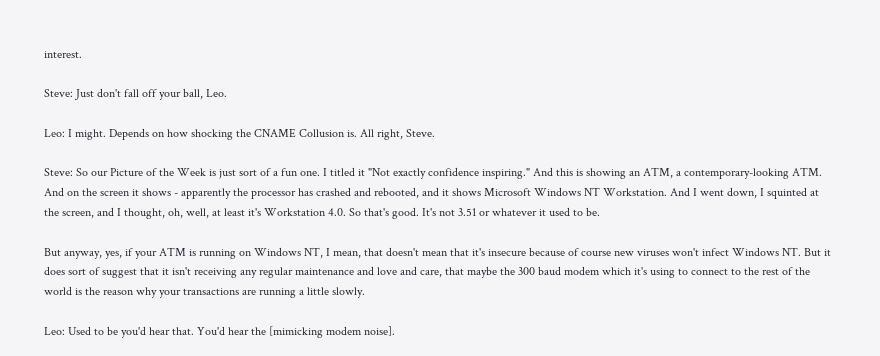interest.

Steve: Just don't fall off your ball, Leo.

Leo: I might. Depends on how shocking the CNAME Collusion is. All right, Steve.

Steve: So our Picture of the Week is just sort of a fun one. I titled it "Not exactly confidence inspiring." And this is showing an ATM, a contemporary-looking ATM. And on the screen it shows - apparently the processor has crashed and rebooted, and it shows Microsoft Windows NT Workstation. And I went down, I squinted at the screen, and I thought, oh, well, at least it's Workstation 4.0. So that's good. It's not 3.51 or whatever it used to be.

But anyway, yes, if your ATM is running on Windows NT, I mean, that doesn't mean that it's insecure because of course new viruses won't infect Windows NT. But it does sort of suggest that it isn't receiving any regular maintenance and love and care, that maybe the 300 baud modem which it's using to connect to the rest of the world is the reason why your transactions are running a little slowly.

Leo: Used to be you'd hear that. You'd hear the [mimicking modem noise].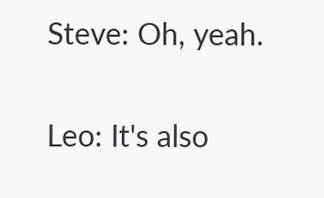Steve: Oh, yeah.

Leo: It's also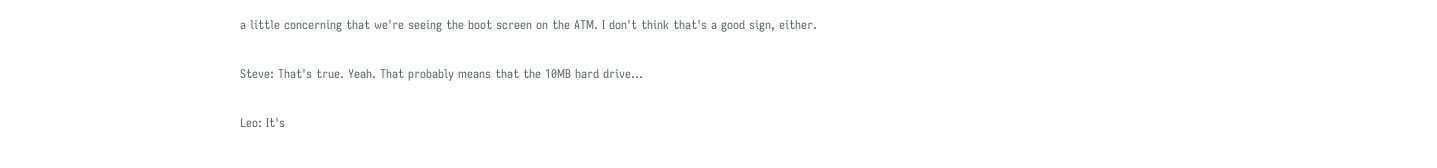a little concerning that we're seeing the boot screen on the ATM. I don't think that's a good sign, either.

Steve: That's true. Yeah. That probably means that the 10MB hard drive...

Leo: It's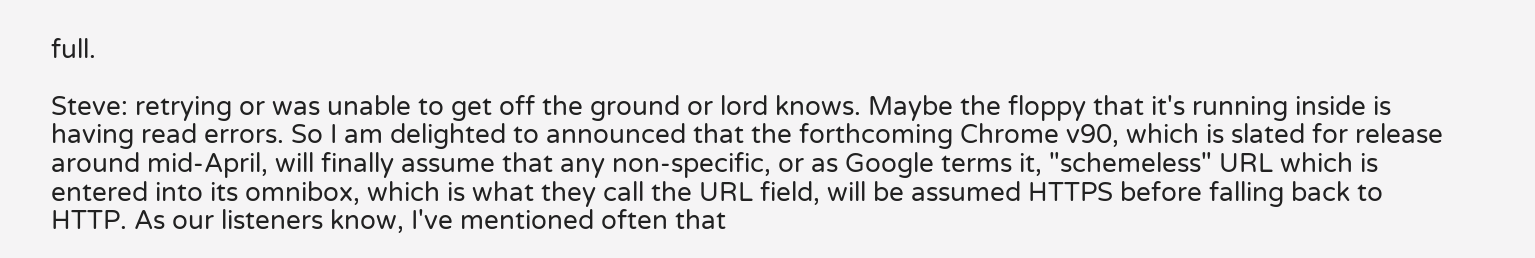full.

Steve: retrying or was unable to get off the ground or lord knows. Maybe the floppy that it's running inside is having read errors. So I am delighted to announced that the forthcoming Chrome v90, which is slated for release around mid-April, will finally assume that any non-specific, or as Google terms it, "schemeless" URL which is entered into its omnibox, which is what they call the URL field, will be assumed HTTPS before falling back to HTTP. As our listeners know, I've mentioned often that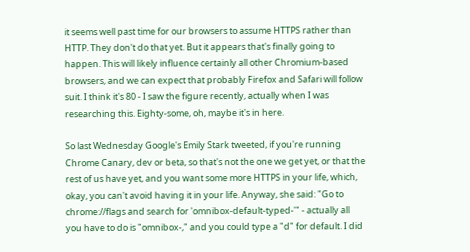it seems well past time for our browsers to assume HTTPS rather than HTTP. They don't do that yet. But it appears that's finally going to happen. This will likely influence certainly all other Chromium-based browsers, and we can expect that probably Firefox and Safari will follow suit. I think it's 80 - I saw the figure recently, actually when I was researching this. Eighty-some, oh, maybe it's in here.

So last Wednesday Google's Emily Stark tweeted, if you're running Chrome Canary, dev or beta, so that's not the one we get yet, or that the rest of us have yet, and you want some more HTTPS in your life, which, okay, you can't avoid having it in your life. Anyway, she said: "Go to chrome://flags and search for 'omnibox-default-typed-'" - actually all you have to do is "omnibox-," and you could type a "d" for default. I did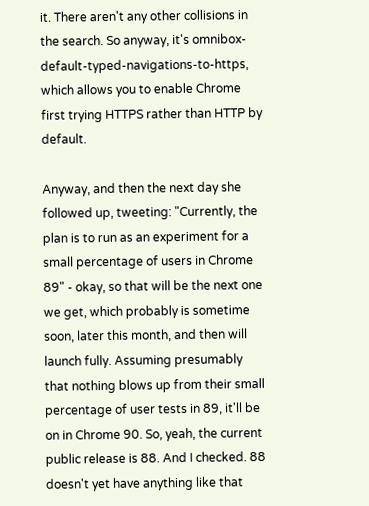it. There aren't any other collisions in the search. So anyway, it's omnibox-default-typed-navigations-to-https, which allows you to enable Chrome first trying HTTPS rather than HTTP by default.

Anyway, and then the next day she followed up, tweeting: "Currently, the plan is to run as an experiment for a small percentage of users in Chrome 89" - okay, so that will be the next one we get, which probably is sometime soon, later this month, and then will launch fully. Assuming presumably that nothing blows up from their small percentage of user tests in 89, it'll be on in Chrome 90. So, yeah, the current public release is 88. And I checked. 88 doesn't yet have anything like that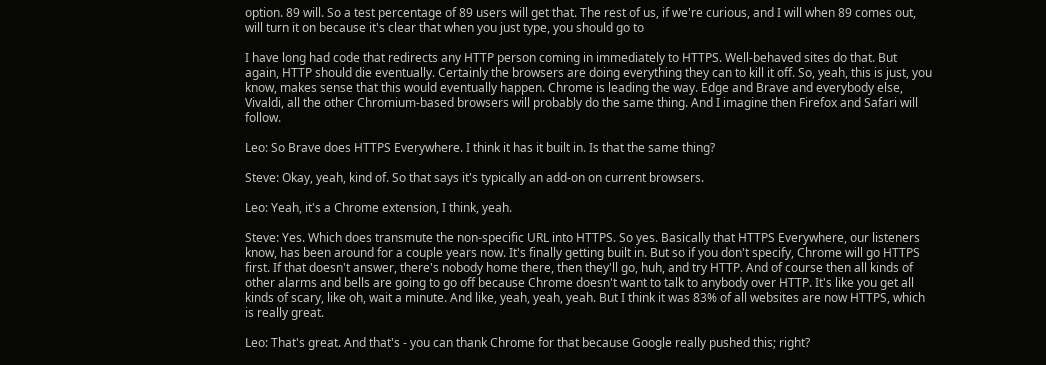option. 89 will. So a test percentage of 89 users will get that. The rest of us, if we're curious, and I will when 89 comes out, will turn it on because it's clear that when you just type, you should go to

I have long had code that redirects any HTTP person coming in immediately to HTTPS. Well-behaved sites do that. But again, HTTP should die eventually. Certainly the browsers are doing everything they can to kill it off. So, yeah, this is just, you know, makes sense that this would eventually happen. Chrome is leading the way. Edge and Brave and everybody else, Vivaldi, all the other Chromium-based browsers will probably do the same thing. And I imagine then Firefox and Safari will follow.

Leo: So Brave does HTTPS Everywhere. I think it has it built in. Is that the same thing?

Steve: Okay, yeah, kind of. So that says it's typically an add-on on current browsers.

Leo: Yeah, it's a Chrome extension, I think, yeah.

Steve: Yes. Which does transmute the non-specific URL into HTTPS. So yes. Basically that HTTPS Everywhere, our listeners know, has been around for a couple years now. It's finally getting built in. But so if you don't specify, Chrome will go HTTPS first. If that doesn't answer, there's nobody home there, then they'll go, huh, and try HTTP. And of course then all kinds of other alarms and bells are going to go off because Chrome doesn't want to talk to anybody over HTTP. It's like you get all kinds of scary, like oh, wait a minute. And like, yeah, yeah, yeah. But I think it was 83% of all websites are now HTTPS, which is really great.

Leo: That's great. And that's - you can thank Chrome for that because Google really pushed this; right?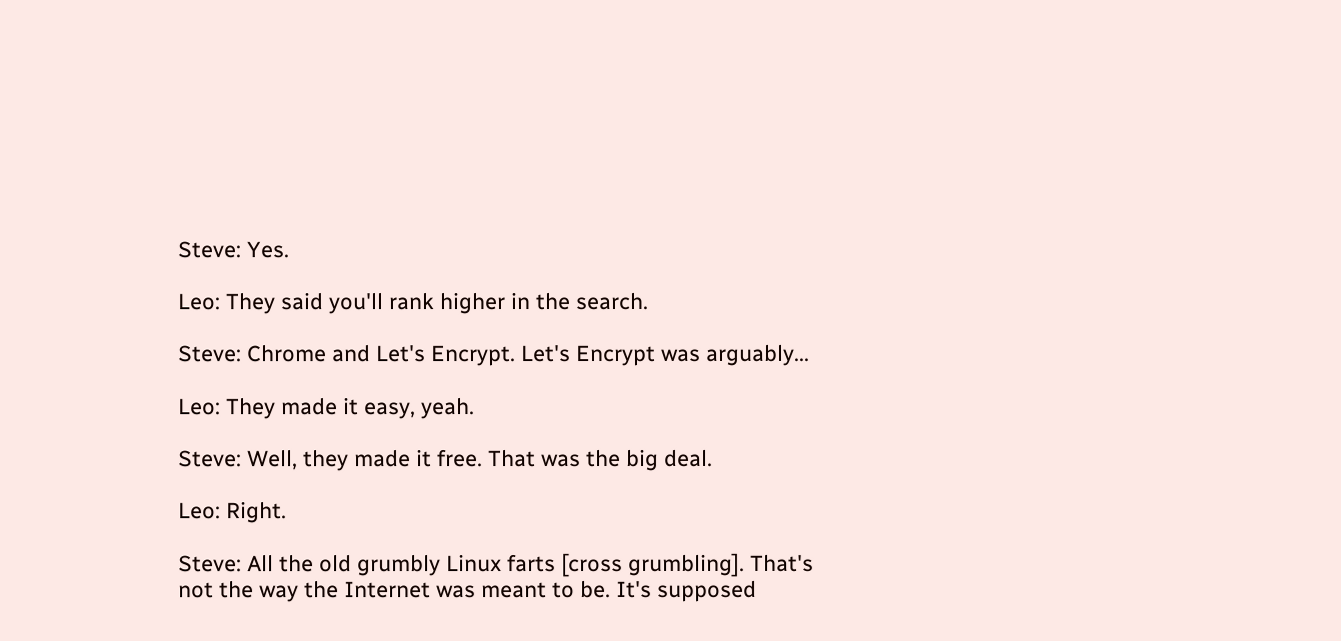Steve: Yes.

Leo: They said you'll rank higher in the search.

Steve: Chrome and Let's Encrypt. Let's Encrypt was arguably...

Leo: They made it easy, yeah.

Steve: Well, they made it free. That was the big deal.

Leo: Right.

Steve: All the old grumbly Linux farts [cross grumbling]. That's not the way the Internet was meant to be. It's supposed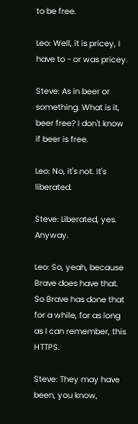to be free.

Leo: Well, it is pricey, I have to - or was pricey.

Steve: As in beer or something. What is it, beer free? I don't know if beer is free.

Leo: No, it's not. It's liberated.

Steve: Liberated, yes. Anyway.

Leo: So, yeah, because Brave does have that. So Brave has done that for a while, for as long as I can remember, this HTTPS.

Steve: They may have been, you know,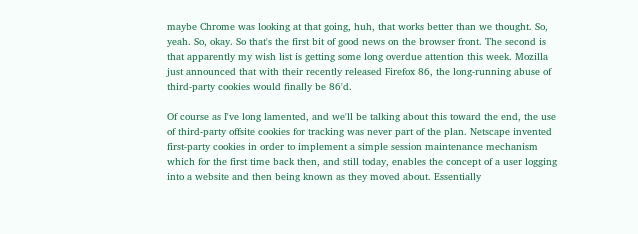maybe Chrome was looking at that going, huh, that works better than we thought. So, yeah. So, okay. So that's the first bit of good news on the browser front. The second is that apparently my wish list is getting some long overdue attention this week. Mozilla just announced that with their recently released Firefox 86, the long-running abuse of third-party cookies would finally be 86'd.

Of course as I've long lamented, and we'll be talking about this toward the end, the use of third-party offsite cookies for tracking was never part of the plan. Netscape invented first-party cookies in order to implement a simple session maintenance mechanism which for the first time back then, and still today, enables the concept of a user logging into a website and then being known as they moved about. Essentially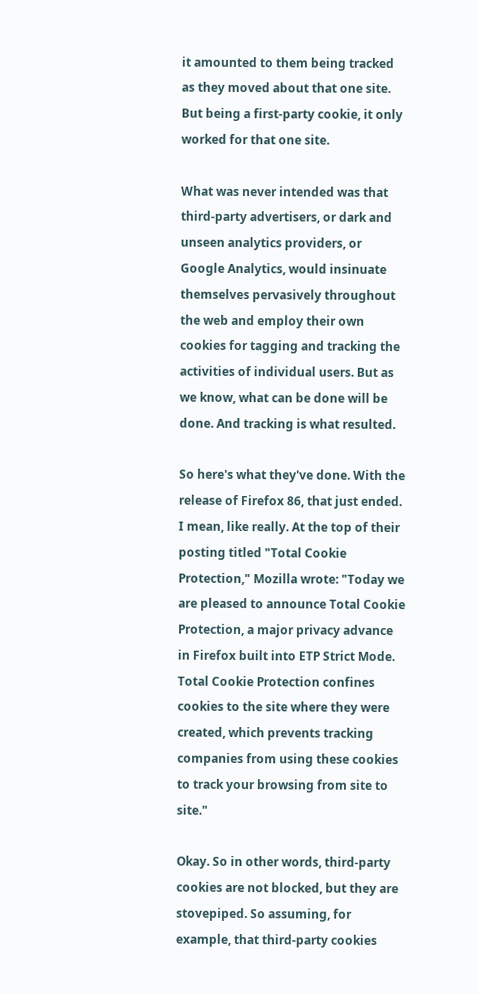it amounted to them being tracked as they moved about that one site. But being a first-party cookie, it only worked for that one site.

What was never intended was that third-party advertisers, or dark and unseen analytics providers, or Google Analytics, would insinuate themselves pervasively throughout the web and employ their own cookies for tagging and tracking the activities of individual users. But as we know, what can be done will be done. And tracking is what resulted.

So here's what they've done. With the release of Firefox 86, that just ended. I mean, like really. At the top of their posting titled "Total Cookie Protection," Mozilla wrote: "Today we are pleased to announce Total Cookie Protection, a major privacy advance in Firefox built into ETP Strict Mode. Total Cookie Protection confines cookies to the site where they were created, which prevents tracking companies from using these cookies to track your browsing from site to site."

Okay. So in other words, third-party cookies are not blocked, but they are stovepiped. So assuming, for example, that third-party cookies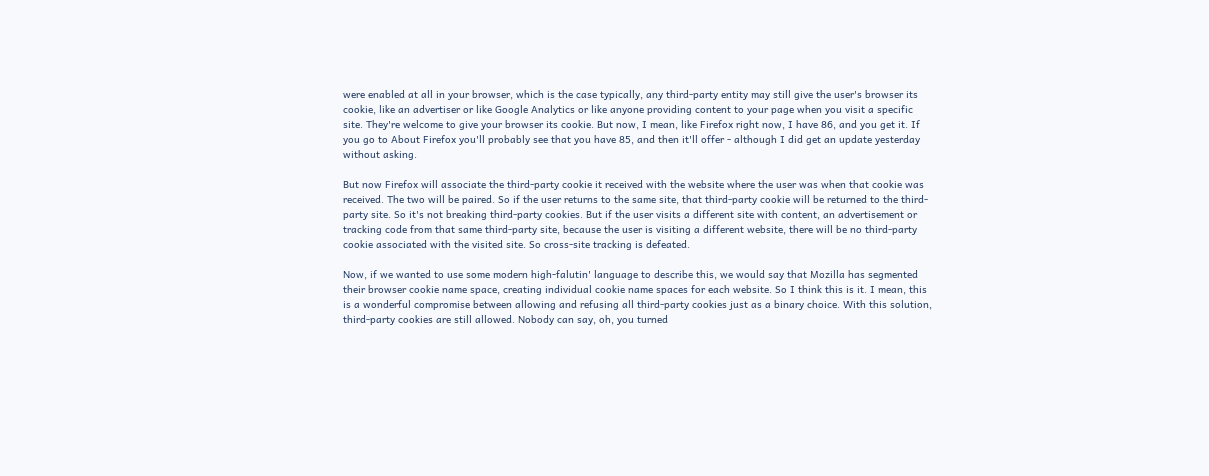were enabled at all in your browser, which is the case typically, any third-party entity may still give the user's browser its cookie, like an advertiser or like Google Analytics or like anyone providing content to your page when you visit a specific site. They're welcome to give your browser its cookie. But now, I mean, like Firefox right now, I have 86, and you get it. If you go to About Firefox you'll probably see that you have 85, and then it'll offer - although I did get an update yesterday without asking.

But now Firefox will associate the third-party cookie it received with the website where the user was when that cookie was received. The two will be paired. So if the user returns to the same site, that third-party cookie will be returned to the third-party site. So it's not breaking third-party cookies. But if the user visits a different site with content, an advertisement or tracking code from that same third-party site, because the user is visiting a different website, there will be no third-party cookie associated with the visited site. So cross-site tracking is defeated.

Now, if we wanted to use some modern high-falutin' language to describe this, we would say that Mozilla has segmented their browser cookie name space, creating individual cookie name spaces for each website. So I think this is it. I mean, this is a wonderful compromise between allowing and refusing all third-party cookies just as a binary choice. With this solution, third-party cookies are still allowed. Nobody can say, oh, you turned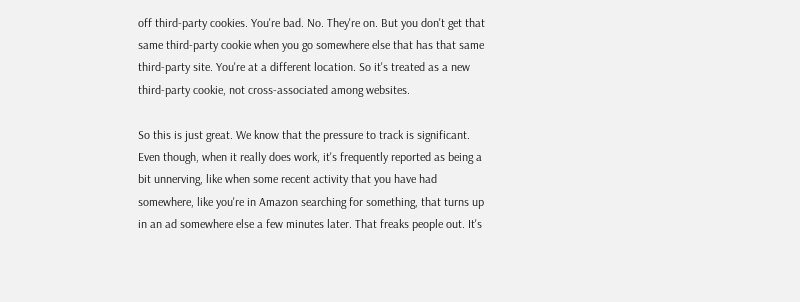off third-party cookies. You're bad. No. They're on. But you don't get that same third-party cookie when you go somewhere else that has that same third-party site. You're at a different location. So it's treated as a new third-party cookie, not cross-associated among websites.

So this is just great. We know that the pressure to track is significant. Even though, when it really does work, it's frequently reported as being a bit unnerving, like when some recent activity that you have had somewhere, like you're in Amazon searching for something, that turns up in an ad somewhere else a few minutes later. That freaks people out. It's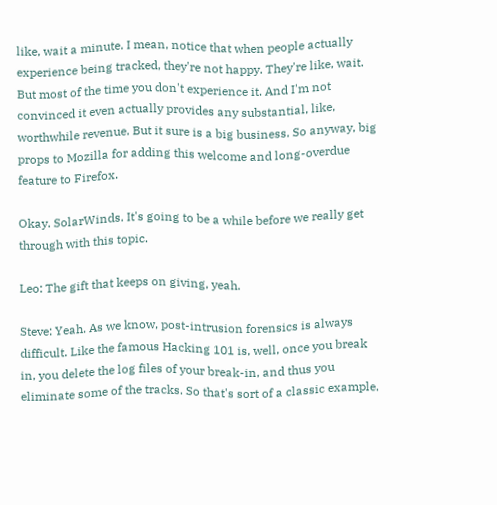like, wait a minute. I mean, notice that when people actually experience being tracked, they're not happy. They're like, wait. But most of the time you don't experience it. And I'm not convinced it even actually provides any substantial, like, worthwhile revenue. But it sure is a big business. So anyway, big props to Mozilla for adding this welcome and long-overdue feature to Firefox.

Okay. SolarWinds. It's going to be a while before we really get through with this topic.

Leo: The gift that keeps on giving, yeah.

Steve: Yeah. As we know, post-intrusion forensics is always difficult. Like the famous Hacking 101 is, well, once you break in, you delete the log files of your break-in, and thus you eliminate some of the tracks. So that's sort of a classic example.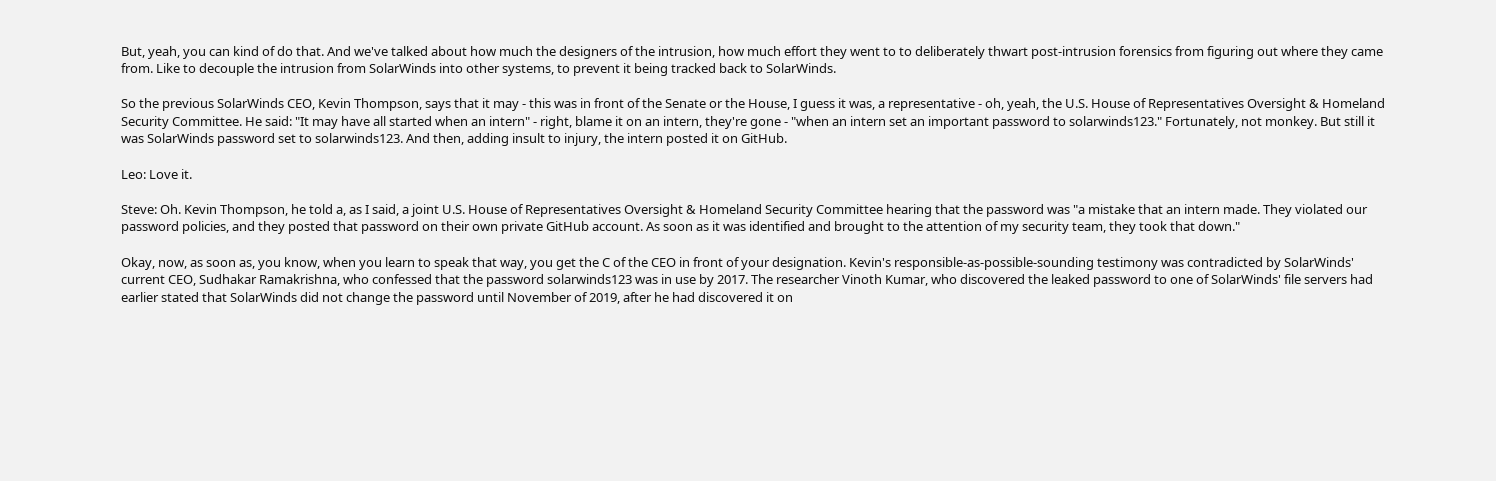But, yeah, you can kind of do that. And we've talked about how much the designers of the intrusion, how much effort they went to to deliberately thwart post-intrusion forensics from figuring out where they came from. Like to decouple the intrusion from SolarWinds into other systems, to prevent it being tracked back to SolarWinds.

So the previous SolarWinds CEO, Kevin Thompson, says that it may - this was in front of the Senate or the House, I guess it was, a representative - oh, yeah, the U.S. House of Representatives Oversight & Homeland Security Committee. He said: "It may have all started when an intern" - right, blame it on an intern, they're gone - "when an intern set an important password to solarwinds123." Fortunately, not monkey. But still it was SolarWinds password set to solarwinds123. And then, adding insult to injury, the intern posted it on GitHub.

Leo: Love it.

Steve: Oh. Kevin Thompson, he told a, as I said, a joint U.S. House of Representatives Oversight & Homeland Security Committee hearing that the password was "a mistake that an intern made. They violated our password policies, and they posted that password on their own private GitHub account. As soon as it was identified and brought to the attention of my security team, they took that down."

Okay, now, as soon as, you know, when you learn to speak that way, you get the C of the CEO in front of your designation. Kevin's responsible-as-possible-sounding testimony was contradicted by SolarWinds' current CEO, Sudhakar Ramakrishna, who confessed that the password solarwinds123 was in use by 2017. The researcher Vinoth Kumar, who discovered the leaked password to one of SolarWinds' file servers had earlier stated that SolarWinds did not change the password until November of 2019, after he had discovered it on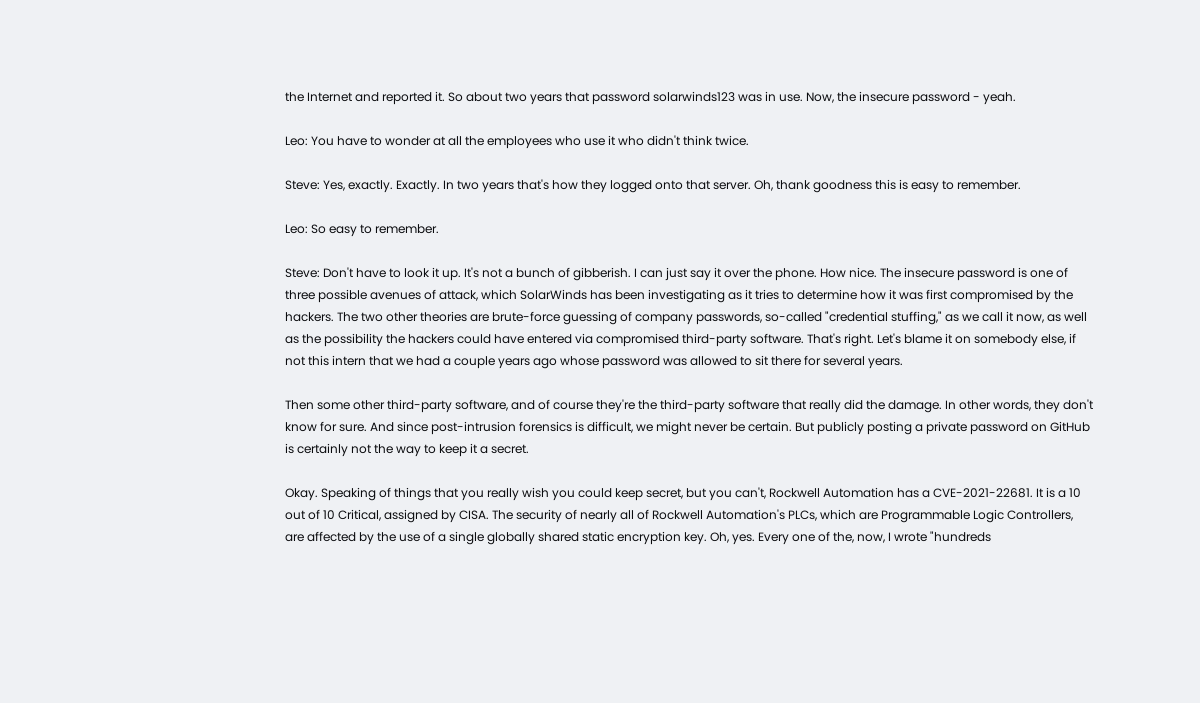the Internet and reported it. So about two years that password solarwinds123 was in use. Now, the insecure password - yeah.

Leo: You have to wonder at all the employees who use it who didn't think twice.

Steve: Yes, exactly. Exactly. In two years that's how they logged onto that server. Oh, thank goodness this is easy to remember.

Leo: So easy to remember.

Steve: Don't have to look it up. It's not a bunch of gibberish. I can just say it over the phone. How nice. The insecure password is one of three possible avenues of attack, which SolarWinds has been investigating as it tries to determine how it was first compromised by the hackers. The two other theories are brute-force guessing of company passwords, so-called "credential stuffing," as we call it now, as well as the possibility the hackers could have entered via compromised third-party software. That's right. Let's blame it on somebody else, if not this intern that we had a couple years ago whose password was allowed to sit there for several years.

Then some other third-party software, and of course they're the third-party software that really did the damage. In other words, they don't know for sure. And since post-intrusion forensics is difficult, we might never be certain. But publicly posting a private password on GitHub is certainly not the way to keep it a secret.

Okay. Speaking of things that you really wish you could keep secret, but you can't, Rockwell Automation has a CVE-2021-22681. It is a 10 out of 10 Critical, assigned by CISA. The security of nearly all of Rockwell Automation's PLCs, which are Programmable Logic Controllers, are affected by the use of a single globally shared static encryption key. Oh, yes. Every one of the, now, I wrote "hundreds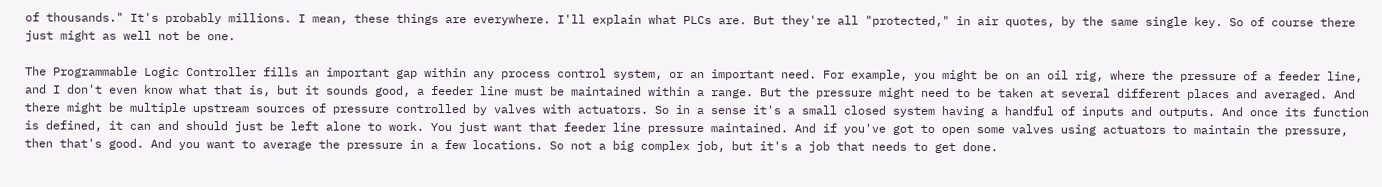of thousands." It's probably millions. I mean, these things are everywhere. I'll explain what PLCs are. But they're all "protected," in air quotes, by the same single key. So of course there just might as well not be one.

The Programmable Logic Controller fills an important gap within any process control system, or an important need. For example, you might be on an oil rig, where the pressure of a feeder line, and I don't even know what that is, but it sounds good, a feeder line must be maintained within a range. But the pressure might need to be taken at several different places and averaged. And there might be multiple upstream sources of pressure controlled by valves with actuators. So in a sense it's a small closed system having a handful of inputs and outputs. And once its function is defined, it can and should just be left alone to work. You just want that feeder line pressure maintained. And if you've got to open some valves using actuators to maintain the pressure, then that's good. And you want to average the pressure in a few locations. So not a big complex job, but it's a job that needs to get done.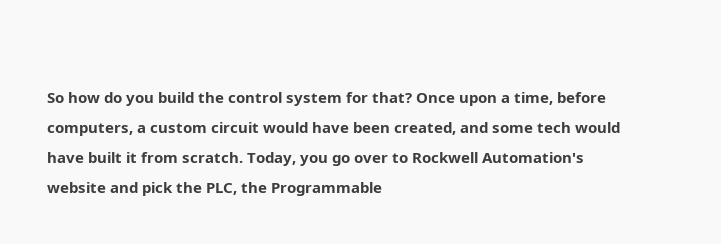So how do you build the control system for that? Once upon a time, before computers, a custom circuit would have been created, and some tech would have built it from scratch. Today, you go over to Rockwell Automation's website and pick the PLC, the Programmable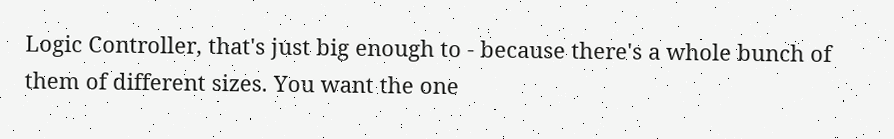Logic Controller, that's just big enough to - because there's a whole bunch of them of different sizes. You want the one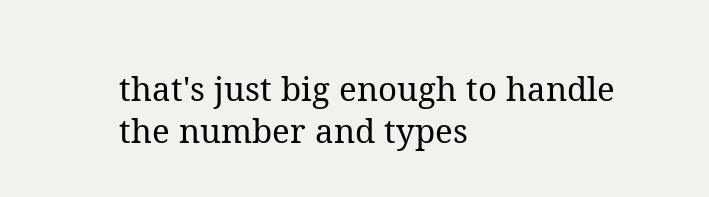that's just big enough to handle the number and types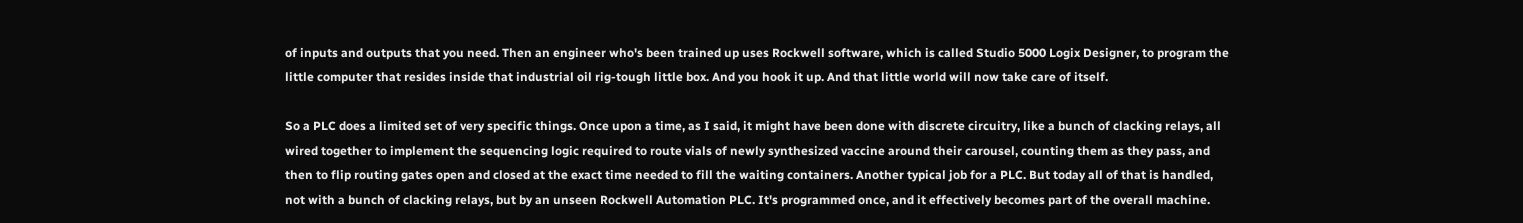of inputs and outputs that you need. Then an engineer who's been trained up uses Rockwell software, which is called Studio 5000 Logix Designer, to program the little computer that resides inside that industrial oil rig-tough little box. And you hook it up. And that little world will now take care of itself.

So a PLC does a limited set of very specific things. Once upon a time, as I said, it might have been done with discrete circuitry, like a bunch of clacking relays, all wired together to implement the sequencing logic required to route vials of newly synthesized vaccine around their carousel, counting them as they pass, and then to flip routing gates open and closed at the exact time needed to fill the waiting containers. Another typical job for a PLC. But today all of that is handled, not with a bunch of clacking relays, but by an unseen Rockwell Automation PLC. It's programmed once, and it effectively becomes part of the overall machine.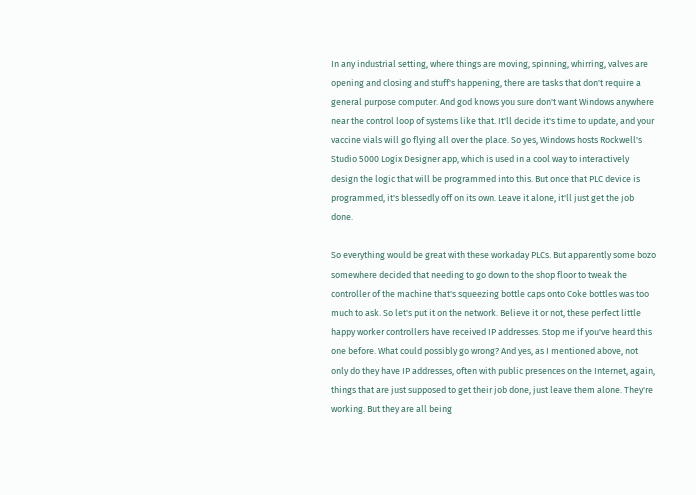In any industrial setting, where things are moving, spinning, whirring, valves are opening and closing and stuff's happening, there are tasks that don't require a general purpose computer. And god knows you sure don't want Windows anywhere near the control loop of systems like that. It'll decide it's time to update, and your vaccine vials will go flying all over the place. So yes, Windows hosts Rockwell's Studio 5000 Logix Designer app, which is used in a cool way to interactively design the logic that will be programmed into this. But once that PLC device is programmed, it's blessedly off on its own. Leave it alone, it'll just get the job done.

So everything would be great with these workaday PLCs. But apparently some bozo somewhere decided that needing to go down to the shop floor to tweak the controller of the machine that's squeezing bottle caps onto Coke bottles was too much to ask. So let's put it on the network. Believe it or not, these perfect little happy worker controllers have received IP addresses. Stop me if you've heard this one before. What could possibly go wrong? And yes, as I mentioned above, not only do they have IP addresses, often with public presences on the Internet, again, things that are just supposed to get their job done, just leave them alone. They're working. But they are all being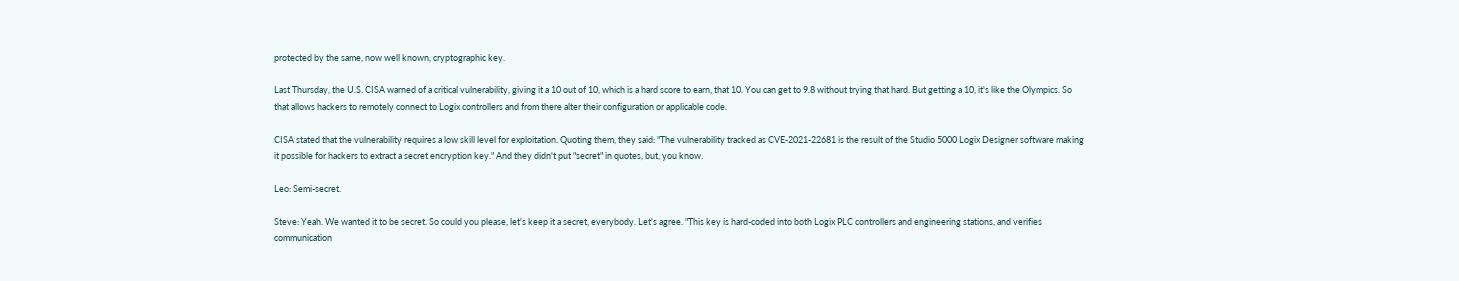protected by the same, now well known, cryptographic key.

Last Thursday, the U.S. CISA warned of a critical vulnerability, giving it a 10 out of 10, which is a hard score to earn, that 10. You can get to 9.8 without trying that hard. But getting a 10, it's like the Olympics. So that allows hackers to remotely connect to Logix controllers and from there alter their configuration or applicable code.

CISA stated that the vulnerability requires a low skill level for exploitation. Quoting them, they said: "The vulnerability tracked as CVE-2021-22681 is the result of the Studio 5000 Logix Designer software making it possible for hackers to extract a secret encryption key." And they didn't put "secret" in quotes, but, you know.

Leo: Semi-secret.

Steve: Yeah. We wanted it to be secret. So could you please, let's keep it a secret, everybody. Let's agree. "This key is hard-coded into both Logix PLC controllers and engineering stations, and verifies communication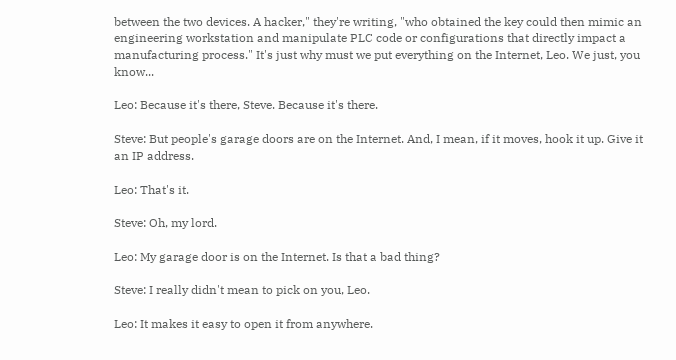between the two devices. A hacker," they're writing, "who obtained the key could then mimic an engineering workstation and manipulate PLC code or configurations that directly impact a manufacturing process." It's just why must we put everything on the Internet, Leo. We just, you know...

Leo: Because it's there, Steve. Because it's there.

Steve: But people's garage doors are on the Internet. And, I mean, if it moves, hook it up. Give it an IP address.

Leo: That's it.

Steve: Oh, my lord.

Leo: My garage door is on the Internet. Is that a bad thing?

Steve: I really didn't mean to pick on you, Leo.

Leo: It makes it easy to open it from anywhere.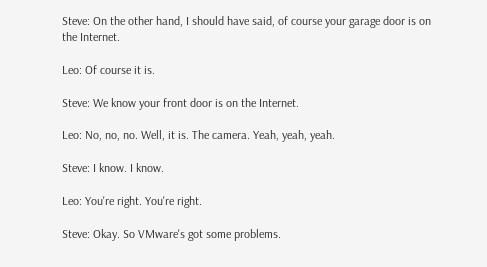Steve: On the other hand, I should have said, of course your garage door is on the Internet.

Leo: Of course it is.

Steve: We know your front door is on the Internet.

Leo: No, no, no. Well, it is. The camera. Yeah, yeah, yeah.

Steve: I know. I know.

Leo: You're right. You're right.

Steve: Okay. So VMware's got some problems.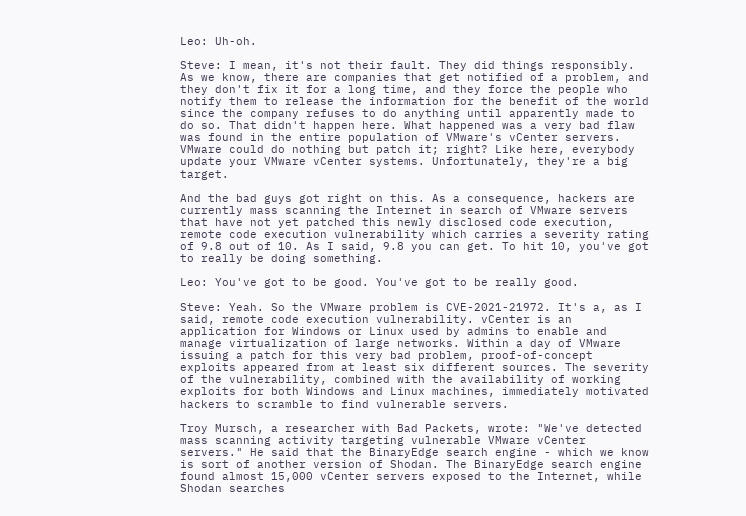Leo: Uh-oh.

Steve: I mean, it's not their fault. They did things responsibly. As we know, there are companies that get notified of a problem, and they don't fix it for a long time, and they force the people who notify them to release the information for the benefit of the world since the company refuses to do anything until apparently made to do so. That didn't happen here. What happened was a very bad flaw was found in the entire population of VMware's vCenter servers. VMware could do nothing but patch it; right? Like here, everybody update your VMware vCenter systems. Unfortunately, they're a big target.

And the bad guys got right on this. As a consequence, hackers are currently mass scanning the Internet in search of VMware servers that have not yet patched this newly disclosed code execution, remote code execution vulnerability which carries a severity rating of 9.8 out of 10. As I said, 9.8 you can get. To hit 10, you've got to really be doing something.

Leo: You've got to be good. You've got to be really good.

Steve: Yeah. So the VMware problem is CVE-2021-21972. It's a, as I said, remote code execution vulnerability. vCenter is an application for Windows or Linux used by admins to enable and manage virtualization of large networks. Within a day of VMware issuing a patch for this very bad problem, proof-of-concept exploits appeared from at least six different sources. The severity of the vulnerability, combined with the availability of working exploits for both Windows and Linux machines, immediately motivated hackers to scramble to find vulnerable servers.

Troy Mursch, a researcher with Bad Packets, wrote: "We've detected mass scanning activity targeting vulnerable VMware vCenter servers." He said that the BinaryEdge search engine - which we know is sort of another version of Shodan. The BinaryEdge search engine found almost 15,000 vCenter servers exposed to the Internet, while Shodan searches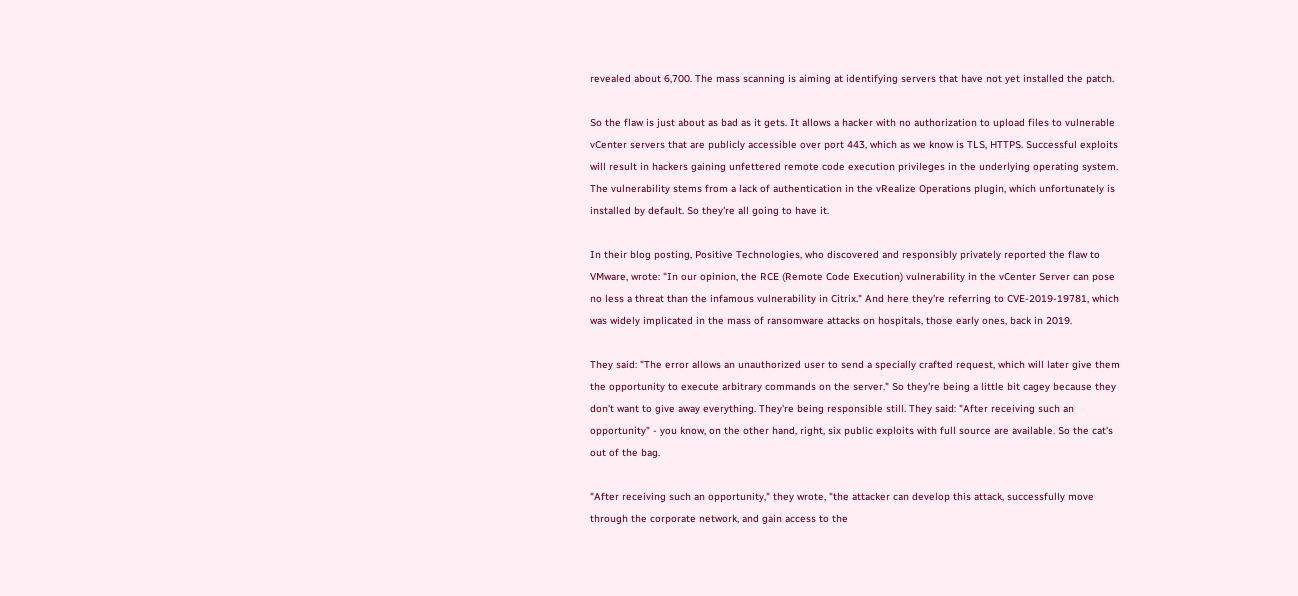revealed about 6,700. The mass scanning is aiming at identifying servers that have not yet installed the patch.

So the flaw is just about as bad as it gets. It allows a hacker with no authorization to upload files to vulnerable vCenter servers that are publicly accessible over port 443, which as we know is TLS, HTTPS. Successful exploits will result in hackers gaining unfettered remote code execution privileges in the underlying operating system. The vulnerability stems from a lack of authentication in the vRealize Operations plugin, which unfortunately is installed by default. So they're all going to have it.

In their blog posting, Positive Technologies, who discovered and responsibly privately reported the flaw to VMware, wrote: "In our opinion, the RCE (Remote Code Execution) vulnerability in the vCenter Server can pose no less a threat than the infamous vulnerability in Citrix." And here they're referring to CVE-2019-19781, which was widely implicated in the mass of ransomware attacks on hospitals, those early ones, back in 2019.

They said: "The error allows an unauthorized user to send a specially crafted request, which will later give them the opportunity to execute arbitrary commands on the server." So they're being a little bit cagey because they don't want to give away everything. They're being responsible still. They said: "After receiving such an opportunity" - you know, on the other hand, right, six public exploits with full source are available. So the cat's out of the bag.

"After receiving such an opportunity," they wrote, "the attacker can develop this attack, successfully move through the corporate network, and gain access to the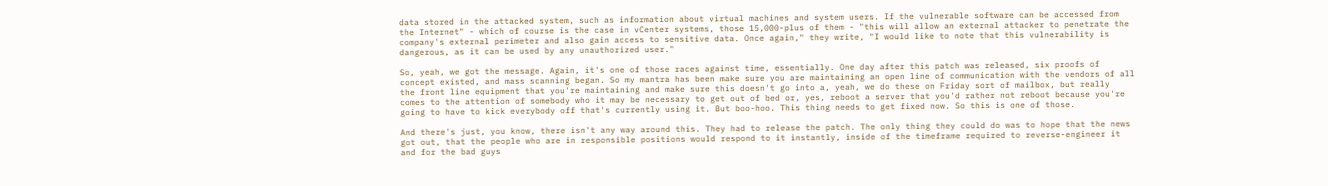data stored in the attacked system, such as information about virtual machines and system users. If the vulnerable software can be accessed from the Internet" - which of course is the case in vCenter systems, those 15,000-plus of them - "this will allow an external attacker to penetrate the company's external perimeter and also gain access to sensitive data. Once again," they write, "I would like to note that this vulnerability is dangerous, as it can be used by any unauthorized user."

So, yeah, we got the message. Again, it's one of those races against time, essentially. One day after this patch was released, six proofs of concept existed, and mass scanning began. So my mantra has been make sure you are maintaining an open line of communication with the vendors of all the front line equipment that you're maintaining and make sure this doesn't go into a, yeah, we do these on Friday sort of mailbox, but really comes to the attention of somebody who it may be necessary to get out of bed or, yes, reboot a server that you'd rather not reboot because you're going to have to kick everybody off that's currently using it. But boo-hoo. This thing needs to get fixed now. So this is one of those.

And there's just, you know, there isn't any way around this. They had to release the patch. The only thing they could do was to hope that the news got out, that the people who are in responsible positions would respond to it instantly, inside of the timeframe required to reverse-engineer it and for the bad guys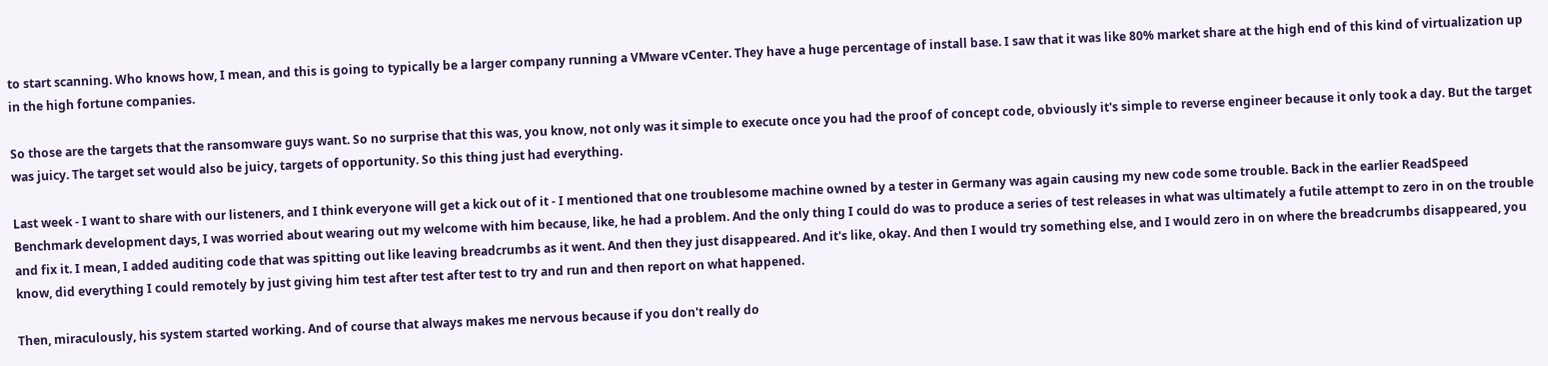to start scanning. Who knows how, I mean, and this is going to typically be a larger company running a VMware vCenter. They have a huge percentage of install base. I saw that it was like 80% market share at the high end of this kind of virtualization up in the high fortune companies.

So those are the targets that the ransomware guys want. So no surprise that this was, you know, not only was it simple to execute once you had the proof of concept code, obviously it's simple to reverse engineer because it only took a day. But the target was juicy. The target set would also be juicy, targets of opportunity. So this thing just had everything.

Last week - I want to share with our listeners, and I think everyone will get a kick out of it - I mentioned that one troublesome machine owned by a tester in Germany was again causing my new code some trouble. Back in the earlier ReadSpeed Benchmark development days, I was worried about wearing out my welcome with him because, like, he had a problem. And the only thing I could do was to produce a series of test releases in what was ultimately a futile attempt to zero in on the trouble and fix it. I mean, I added auditing code that was spitting out like leaving breadcrumbs as it went. And then they just disappeared. And it's like, okay. And then I would try something else, and I would zero in on where the breadcrumbs disappeared, you know, did everything I could remotely by just giving him test after test after test to try and run and then report on what happened.

Then, miraculously, his system started working. And of course that always makes me nervous because if you don't really do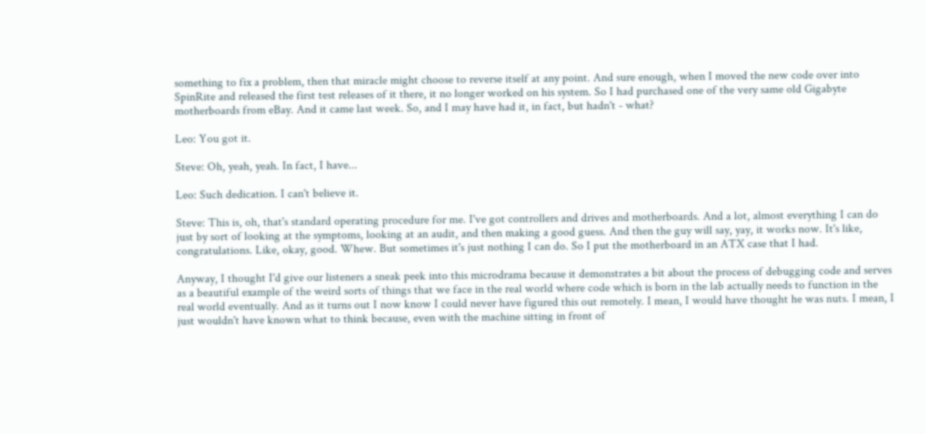something to fix a problem, then that miracle might choose to reverse itself at any point. And sure enough, when I moved the new code over into SpinRite and released the first test releases of it there, it no longer worked on his system. So I had purchased one of the very same old Gigabyte motherboards from eBay. And it came last week. So, and I may have had it, in fact, but hadn't - what?

Leo: You got it.

Steve: Oh, yeah, yeah. In fact, I have...

Leo: Such dedication. I can't believe it.

Steve: This is, oh, that's standard operating procedure for me. I've got controllers and drives and motherboards. And a lot, almost everything I can do just by sort of looking at the symptoms, looking at an audit, and then making a good guess. And then the guy will say, yay, it works now. It's like, congratulations. Like, okay, good. Whew. But sometimes it's just nothing I can do. So I put the motherboard in an ATX case that I had.

Anyway, I thought I'd give our listeners a sneak peek into this microdrama because it demonstrates a bit about the process of debugging code and serves as a beautiful example of the weird sorts of things that we face in the real world where code which is born in the lab actually needs to function in the real world eventually. And as it turns out I now know I could never have figured this out remotely. I mean, I would have thought he was nuts. I mean, I just wouldn't have known what to think because, even with the machine sitting in front of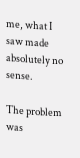me, what I saw made absolutely no sense.

The problem was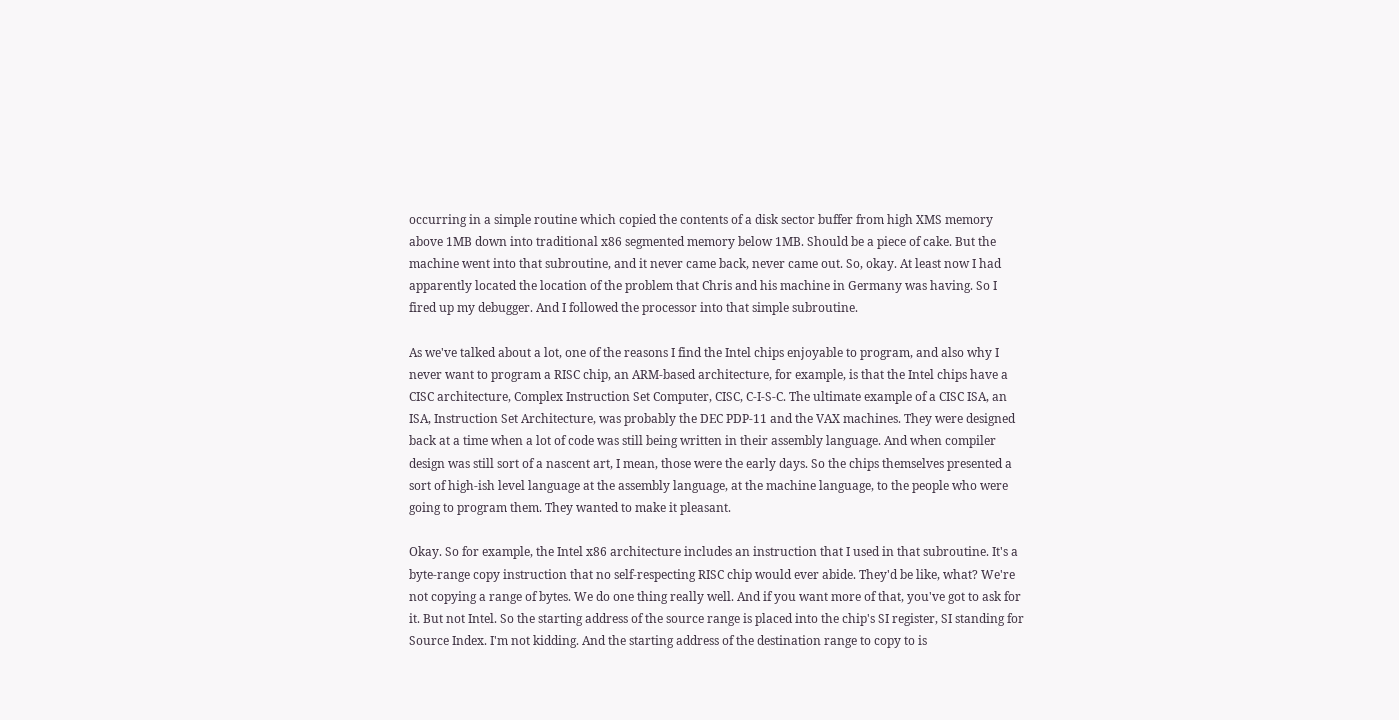occurring in a simple routine which copied the contents of a disk sector buffer from high XMS memory above 1MB down into traditional x86 segmented memory below 1MB. Should be a piece of cake. But the machine went into that subroutine, and it never came back, never came out. So, okay. At least now I had apparently located the location of the problem that Chris and his machine in Germany was having. So I fired up my debugger. And I followed the processor into that simple subroutine.

As we've talked about a lot, one of the reasons I find the Intel chips enjoyable to program, and also why I never want to program a RISC chip, an ARM-based architecture, for example, is that the Intel chips have a CISC architecture, Complex Instruction Set Computer, CISC, C-I-S-C. The ultimate example of a CISC ISA, an ISA, Instruction Set Architecture, was probably the DEC PDP-11 and the VAX machines. They were designed back at a time when a lot of code was still being written in their assembly language. And when compiler design was still sort of a nascent art, I mean, those were the early days. So the chips themselves presented a sort of high-ish level language at the assembly language, at the machine language, to the people who were going to program them. They wanted to make it pleasant.

Okay. So for example, the Intel x86 architecture includes an instruction that I used in that subroutine. It's a byte-range copy instruction that no self-respecting RISC chip would ever abide. They'd be like, what? We're not copying a range of bytes. We do one thing really well. And if you want more of that, you've got to ask for it. But not Intel. So the starting address of the source range is placed into the chip's SI register, SI standing for Source Index. I'm not kidding. And the starting address of the destination range to copy to is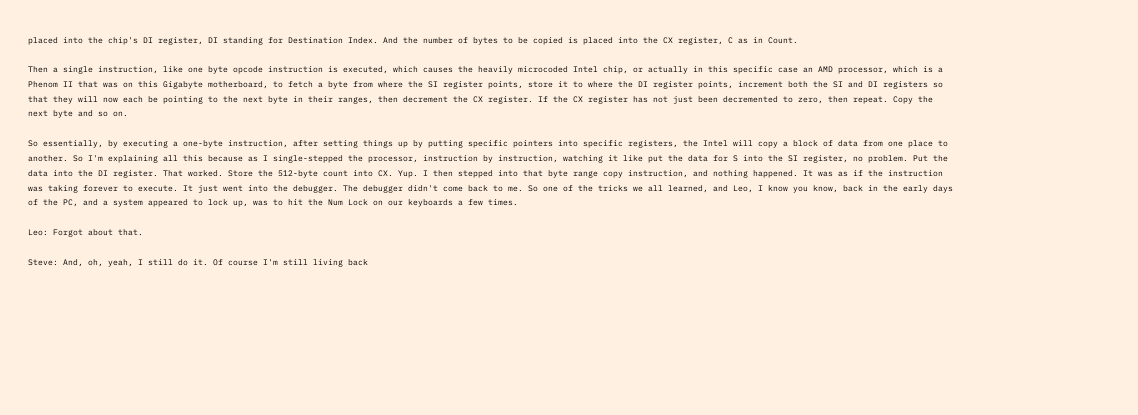placed into the chip's DI register, DI standing for Destination Index. And the number of bytes to be copied is placed into the CX register, C as in Count.

Then a single instruction, like one byte opcode instruction is executed, which causes the heavily microcoded Intel chip, or actually in this specific case an AMD processor, which is a Phenom II that was on this Gigabyte motherboard, to fetch a byte from where the SI register points, store it to where the DI register points, increment both the SI and DI registers so that they will now each be pointing to the next byte in their ranges, then decrement the CX register. If the CX register has not just been decremented to zero, then repeat. Copy the next byte and so on.

So essentially, by executing a one-byte instruction, after setting things up by putting specific pointers into specific registers, the Intel will copy a block of data from one place to another. So I'm explaining all this because as I single-stepped the processor, instruction by instruction, watching it like put the data for S into the SI register, no problem. Put the data into the DI register. That worked. Store the 512-byte count into CX. Yup. I then stepped into that byte range copy instruction, and nothing happened. It was as if the instruction was taking forever to execute. It just went into the debugger. The debugger didn't come back to me. So one of the tricks we all learned, and Leo, I know you know, back in the early days of the PC, and a system appeared to lock up, was to hit the Num Lock on our keyboards a few times.

Leo: Forgot about that.

Steve: And, oh, yeah, I still do it. Of course I'm still living back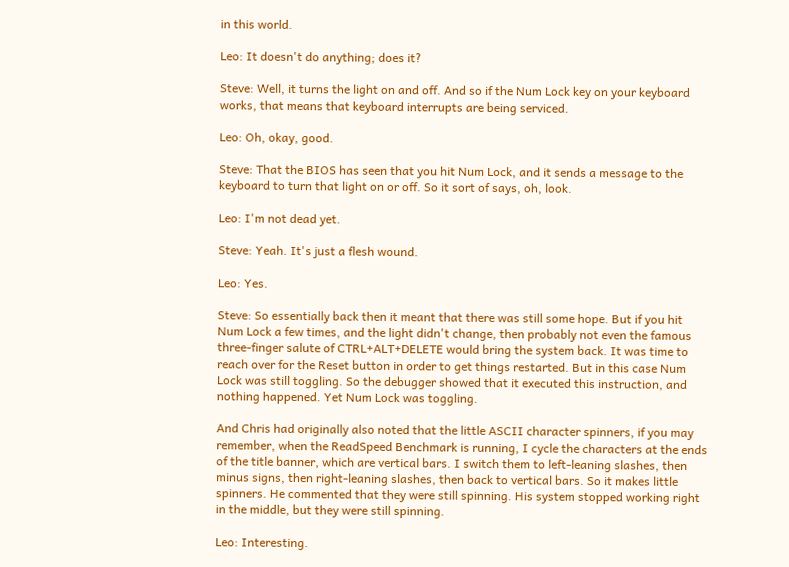in this world.

Leo: It doesn't do anything; does it?

Steve: Well, it turns the light on and off. And so if the Num Lock key on your keyboard works, that means that keyboard interrupts are being serviced.

Leo: Oh, okay, good.

Steve: That the BIOS has seen that you hit Num Lock, and it sends a message to the keyboard to turn that light on or off. So it sort of says, oh, look.

Leo: I'm not dead yet.

Steve: Yeah. It's just a flesh wound.

Leo: Yes.

Steve: So essentially back then it meant that there was still some hope. But if you hit Num Lock a few times, and the light didn't change, then probably not even the famous three-finger salute of CTRL+ALT+DELETE would bring the system back. It was time to reach over for the Reset button in order to get things restarted. But in this case Num Lock was still toggling. So the debugger showed that it executed this instruction, and nothing happened. Yet Num Lock was toggling.

And Chris had originally also noted that the little ASCII character spinners, if you may remember, when the ReadSpeed Benchmark is running, I cycle the characters at the ends of the title banner, which are vertical bars. I switch them to left-leaning slashes, then minus signs, then right-leaning slashes, then back to vertical bars. So it makes little spinners. He commented that they were still spinning. His system stopped working right in the middle, but they were still spinning.

Leo: Interesting.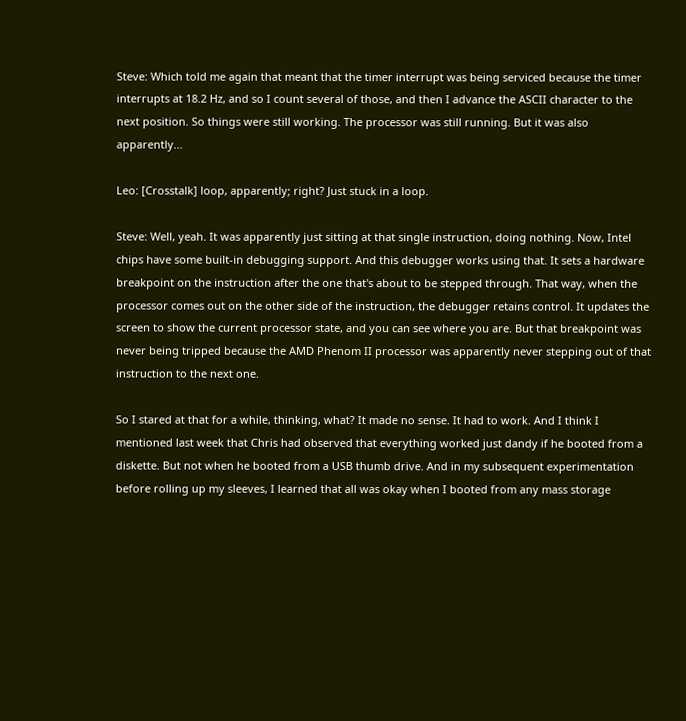Steve: Which told me again that meant that the timer interrupt was being serviced because the timer interrupts at 18.2 Hz, and so I count several of those, and then I advance the ASCII character to the next position. So things were still working. The processor was still running. But it was also apparently...

Leo: [Crosstalk] loop, apparently; right? Just stuck in a loop.

Steve: Well, yeah. It was apparently just sitting at that single instruction, doing nothing. Now, Intel chips have some built-in debugging support. And this debugger works using that. It sets a hardware breakpoint on the instruction after the one that's about to be stepped through. That way, when the processor comes out on the other side of the instruction, the debugger retains control. It updates the screen to show the current processor state, and you can see where you are. But that breakpoint was never being tripped because the AMD Phenom II processor was apparently never stepping out of that instruction to the next one.

So I stared at that for a while, thinking, what? It made no sense. It had to work. And I think I mentioned last week that Chris had observed that everything worked just dandy if he booted from a diskette. But not when he booted from a USB thumb drive. And in my subsequent experimentation before rolling up my sleeves, I learned that all was okay when I booted from any mass storage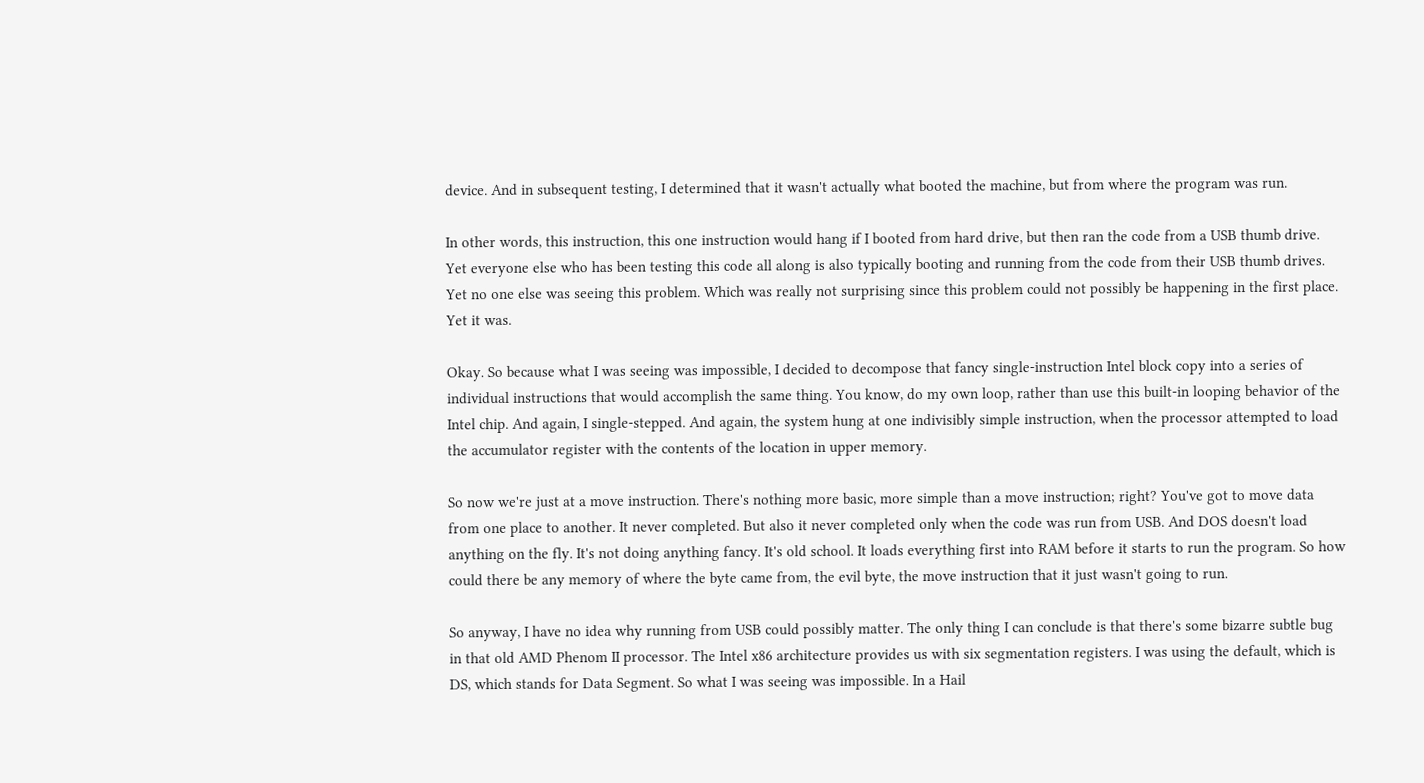device. And in subsequent testing, I determined that it wasn't actually what booted the machine, but from where the program was run.

In other words, this instruction, this one instruction would hang if I booted from hard drive, but then ran the code from a USB thumb drive. Yet everyone else who has been testing this code all along is also typically booting and running from the code from their USB thumb drives. Yet no one else was seeing this problem. Which was really not surprising since this problem could not possibly be happening in the first place. Yet it was.

Okay. So because what I was seeing was impossible, I decided to decompose that fancy single-instruction Intel block copy into a series of individual instructions that would accomplish the same thing. You know, do my own loop, rather than use this built-in looping behavior of the Intel chip. And again, I single-stepped. And again, the system hung at one indivisibly simple instruction, when the processor attempted to load the accumulator register with the contents of the location in upper memory.

So now we're just at a move instruction. There's nothing more basic, more simple than a move instruction; right? You've got to move data from one place to another. It never completed. But also it never completed only when the code was run from USB. And DOS doesn't load anything on the fly. It's not doing anything fancy. It's old school. It loads everything first into RAM before it starts to run the program. So how could there be any memory of where the byte came from, the evil byte, the move instruction that it just wasn't going to run.

So anyway, I have no idea why running from USB could possibly matter. The only thing I can conclude is that there's some bizarre subtle bug in that old AMD Phenom II processor. The Intel x86 architecture provides us with six segmentation registers. I was using the default, which is DS, which stands for Data Segment. So what I was seeing was impossible. In a Hail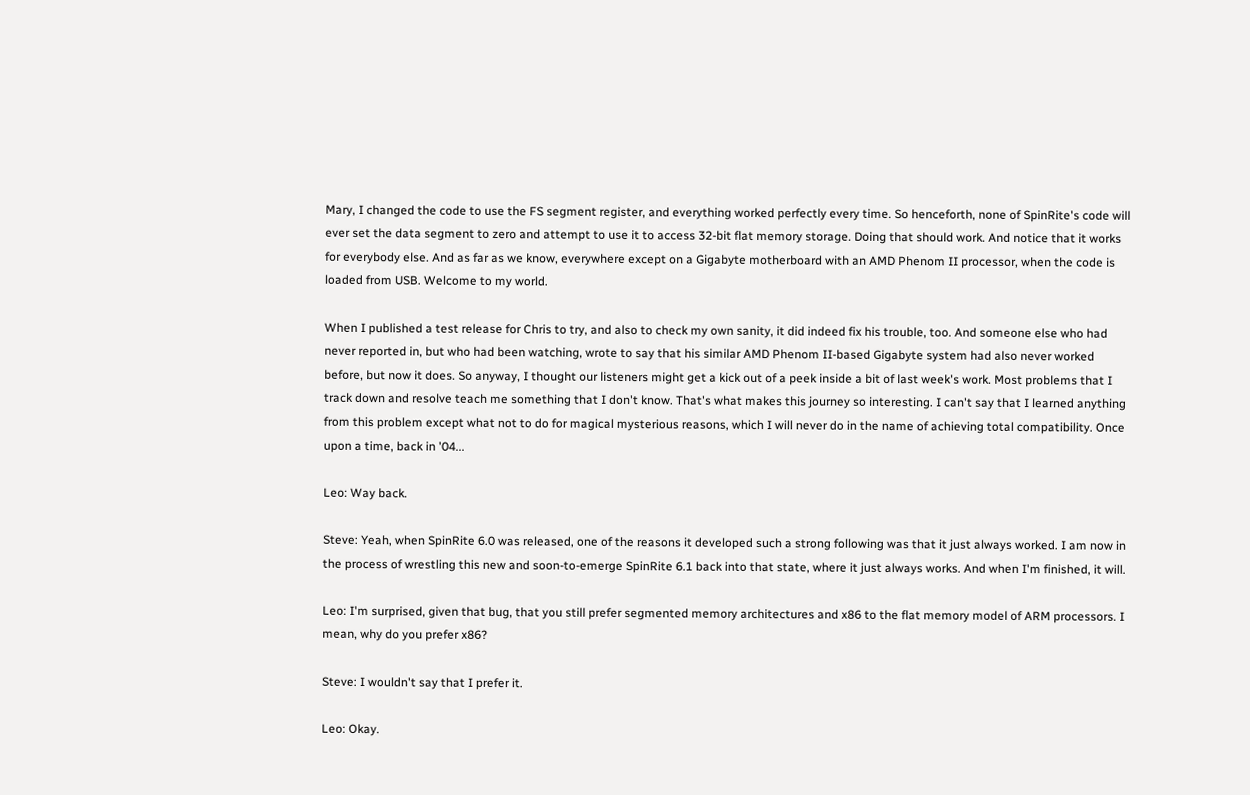Mary, I changed the code to use the FS segment register, and everything worked perfectly every time. So henceforth, none of SpinRite's code will ever set the data segment to zero and attempt to use it to access 32-bit flat memory storage. Doing that should work. And notice that it works for everybody else. And as far as we know, everywhere except on a Gigabyte motherboard with an AMD Phenom II processor, when the code is loaded from USB. Welcome to my world.

When I published a test release for Chris to try, and also to check my own sanity, it did indeed fix his trouble, too. And someone else who had never reported in, but who had been watching, wrote to say that his similar AMD Phenom II-based Gigabyte system had also never worked before, but now it does. So anyway, I thought our listeners might get a kick out of a peek inside a bit of last week's work. Most problems that I track down and resolve teach me something that I don't know. That's what makes this journey so interesting. I can't say that I learned anything from this problem except what not to do for magical mysterious reasons, which I will never do in the name of achieving total compatibility. Once upon a time, back in '04...

Leo: Way back.

Steve: Yeah, when SpinRite 6.0 was released, one of the reasons it developed such a strong following was that it just always worked. I am now in the process of wrestling this new and soon-to-emerge SpinRite 6.1 back into that state, where it just always works. And when I'm finished, it will.

Leo: I'm surprised, given that bug, that you still prefer segmented memory architectures and x86 to the flat memory model of ARM processors. I mean, why do you prefer x86?

Steve: I wouldn't say that I prefer it.

Leo: Okay.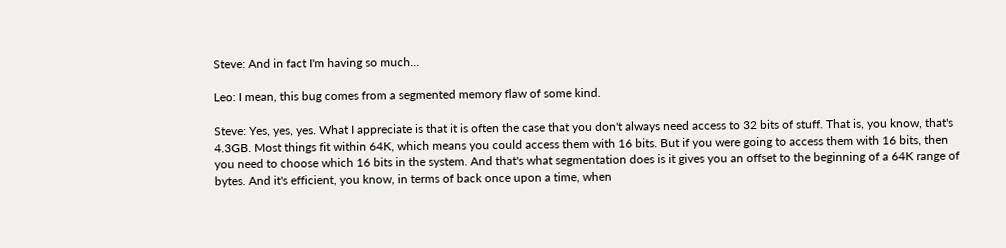Steve: And in fact I'm having so much...

Leo: I mean, this bug comes from a segmented memory flaw of some kind.

Steve: Yes, yes, yes. What I appreciate is that it is often the case that you don't always need access to 32 bits of stuff. That is, you know, that's 4.3GB. Most things fit within 64K, which means you could access them with 16 bits. But if you were going to access them with 16 bits, then you need to choose which 16 bits in the system. And that's what segmentation does is it gives you an offset to the beginning of a 64K range of bytes. And it's efficient, you know, in terms of back once upon a time, when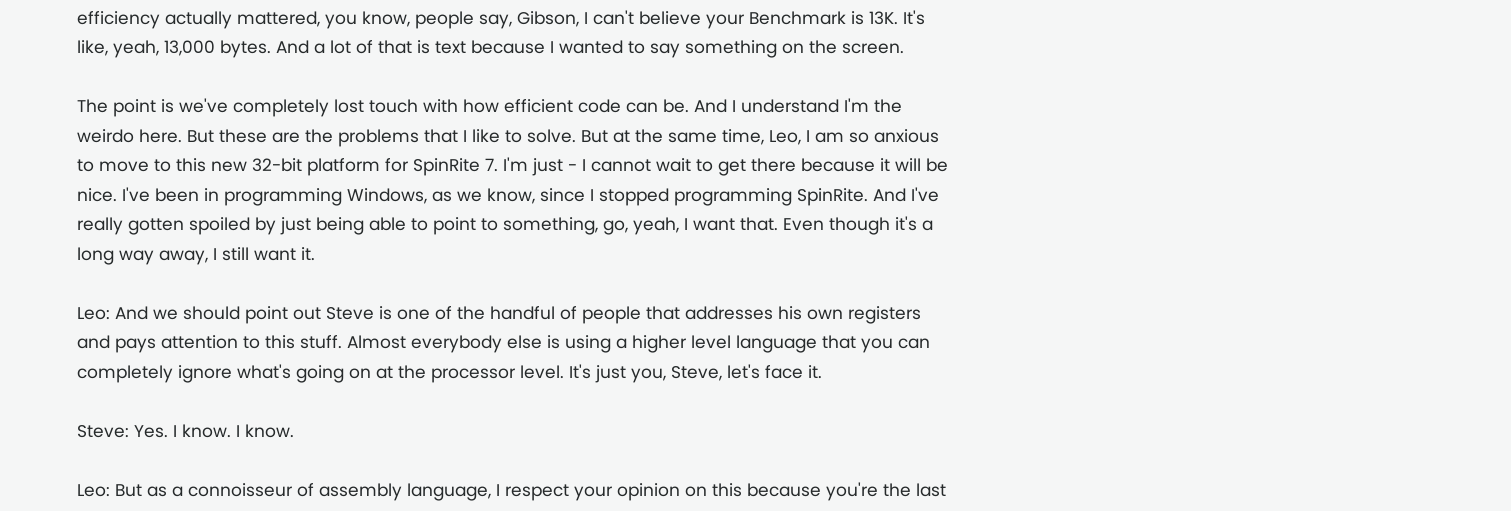efficiency actually mattered, you know, people say, Gibson, I can't believe your Benchmark is 13K. It's like, yeah, 13,000 bytes. And a lot of that is text because I wanted to say something on the screen.

The point is we've completely lost touch with how efficient code can be. And I understand I'm the weirdo here. But these are the problems that I like to solve. But at the same time, Leo, I am so anxious to move to this new 32-bit platform for SpinRite 7. I'm just - I cannot wait to get there because it will be nice. I've been in programming Windows, as we know, since I stopped programming SpinRite. And I've really gotten spoiled by just being able to point to something, go, yeah, I want that. Even though it's a long way away, I still want it.

Leo: And we should point out Steve is one of the handful of people that addresses his own registers and pays attention to this stuff. Almost everybody else is using a higher level language that you can completely ignore what's going on at the processor level. It's just you, Steve, let's face it.

Steve: Yes. I know. I know.

Leo: But as a connoisseur of assembly language, I respect your opinion on this because you're the last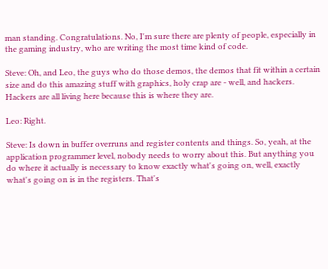man standing. Congratulations. No, I'm sure there are plenty of people, especially in the gaming industry, who are writing the most time kind of code.

Steve: Oh, and Leo, the guys who do those demos, the demos that fit within a certain size and do this amazing stuff with graphics, holy crap are - well, and hackers. Hackers are all living here because this is where they are.

Leo: Right.

Steve: Is down in buffer overruns and register contents and things. So, yeah, at the application programmer level, nobody needs to worry about this. But anything you do where it actually is necessary to know exactly what's going on, well, exactly what's going on is in the registers. That's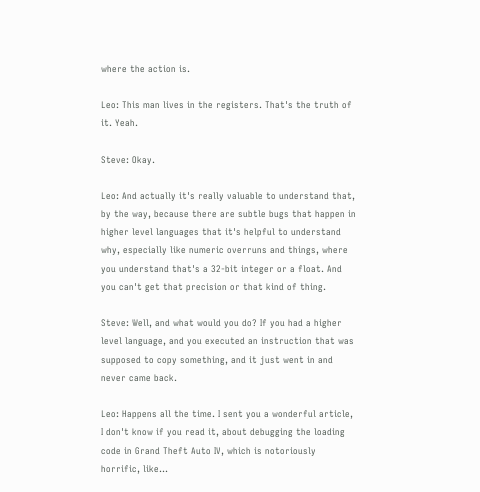where the action is.

Leo: This man lives in the registers. That's the truth of it. Yeah.

Steve: Okay.

Leo: And actually it's really valuable to understand that, by the way, because there are subtle bugs that happen in higher level languages that it's helpful to understand why, especially like numeric overruns and things, where you understand that's a 32-bit integer or a float. And you can't get that precision or that kind of thing.

Steve: Well, and what would you do? If you had a higher level language, and you executed an instruction that was supposed to copy something, and it just went in and never came back.

Leo: Happens all the time. I sent you a wonderful article, I don't know if you read it, about debugging the loading code in Grand Theft Auto IV, which is notoriously horrific, like...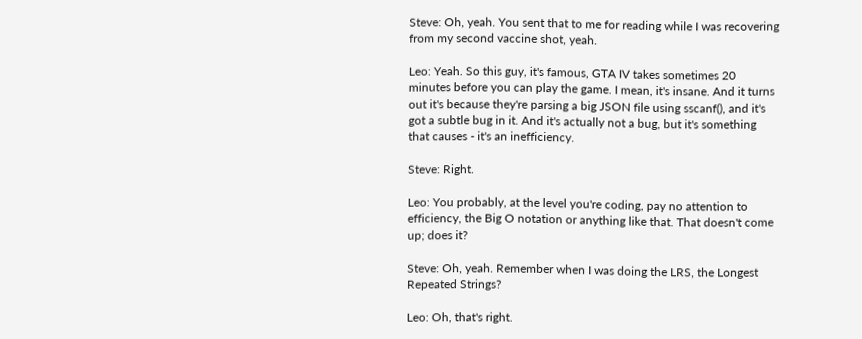Steve: Oh, yeah. You sent that to me for reading while I was recovering from my second vaccine shot, yeah.

Leo: Yeah. So this guy, it's famous, GTA IV takes sometimes 20 minutes before you can play the game. I mean, it's insane. And it turns out it's because they're parsing a big JSON file using sscanf(), and it's got a subtle bug in it. And it's actually not a bug, but it's something that causes - it's an inefficiency.

Steve: Right.

Leo: You probably, at the level you're coding, pay no attention to efficiency, the Big O notation or anything like that. That doesn't come up; does it?

Steve: Oh, yeah. Remember when I was doing the LRS, the Longest Repeated Strings?

Leo: Oh, that's right.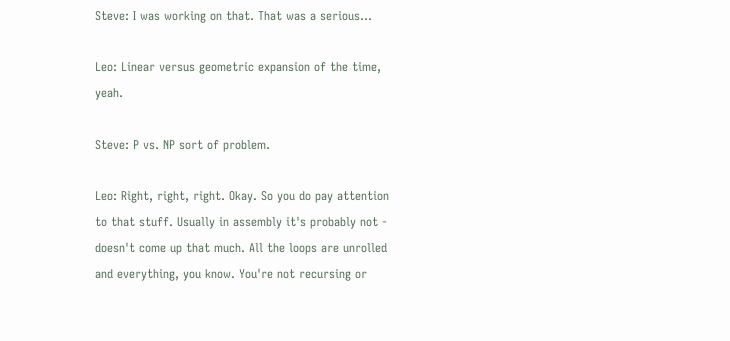Steve: I was working on that. That was a serious...

Leo: Linear versus geometric expansion of the time, yeah.

Steve: P vs. NP sort of problem.

Leo: Right, right, right. Okay. So you do pay attention to that stuff. Usually in assembly it's probably not - doesn't come up that much. All the loops are unrolled and everything, you know. You're not recursing or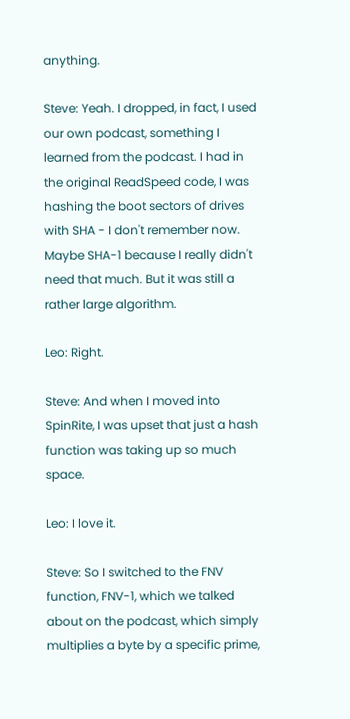anything.

Steve: Yeah. I dropped, in fact, I used our own podcast, something I learned from the podcast. I had in the original ReadSpeed code, I was hashing the boot sectors of drives with SHA - I don't remember now. Maybe SHA-1 because I really didn't need that much. But it was still a rather large algorithm.

Leo: Right.

Steve: And when I moved into SpinRite, I was upset that just a hash function was taking up so much space.

Leo: I love it.

Steve: So I switched to the FNV function, FNV-1, which we talked about on the podcast, which simply multiplies a byte by a specific prime,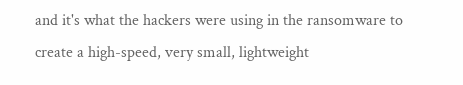and it's what the hackers were using in the ransomware to create a high-speed, very small, lightweight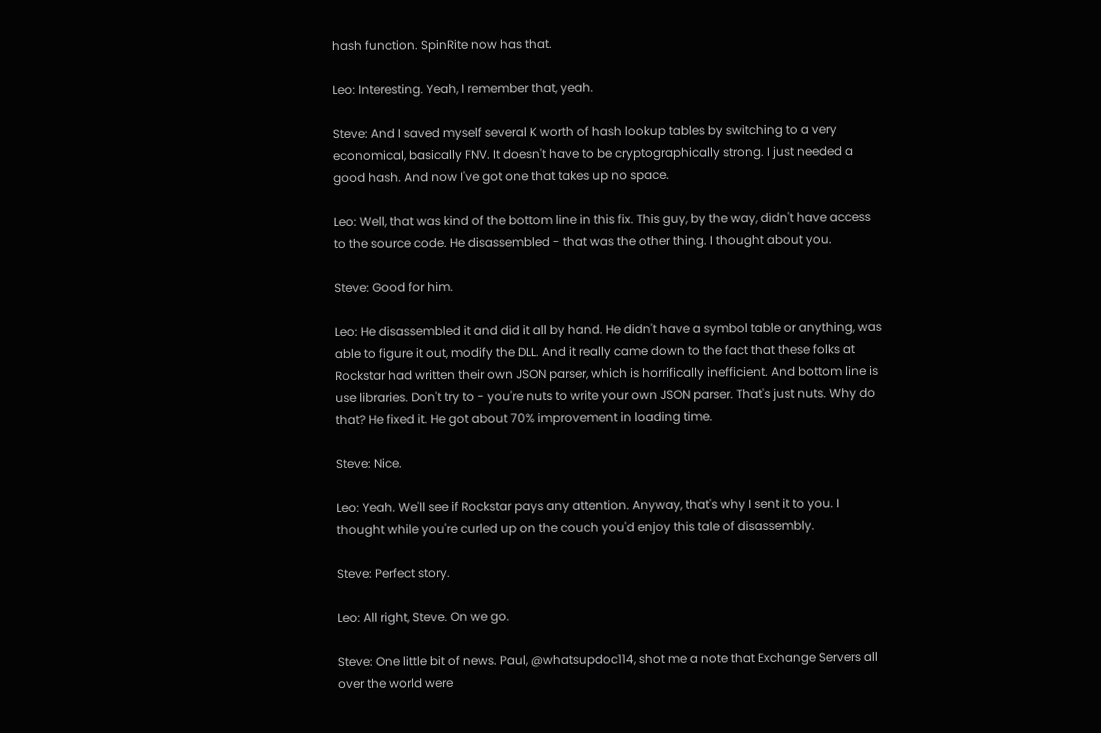hash function. SpinRite now has that.

Leo: Interesting. Yeah, I remember that, yeah.

Steve: And I saved myself several K worth of hash lookup tables by switching to a very economical, basically FNV. It doesn't have to be cryptographically strong. I just needed a good hash. And now I've got one that takes up no space.

Leo: Well, that was kind of the bottom line in this fix. This guy, by the way, didn't have access to the source code. He disassembled - that was the other thing. I thought about you.

Steve: Good for him.

Leo: He disassembled it and did it all by hand. He didn't have a symbol table or anything, was able to figure it out, modify the DLL. And it really came down to the fact that these folks at Rockstar had written their own JSON parser, which is horrifically inefficient. And bottom line is use libraries. Don't try to - you're nuts to write your own JSON parser. That's just nuts. Why do that? He fixed it. He got about 70% improvement in loading time.

Steve: Nice.

Leo: Yeah. We'll see if Rockstar pays any attention. Anyway, that's why I sent it to you. I thought while you're curled up on the couch you'd enjoy this tale of disassembly.

Steve: Perfect story.

Leo: All right, Steve. On we go.

Steve: One little bit of news. Paul, @whatsupdoc114, shot me a note that Exchange Servers all over the world were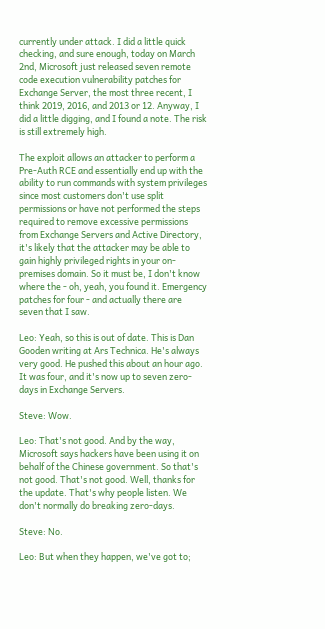currently under attack. I did a little quick checking, and sure enough, today on March 2nd, Microsoft just released seven remote code execution vulnerability patches for Exchange Server, the most three recent, I think 2019, 2016, and 2013 or 12. Anyway, I did a little digging, and I found a note. The risk is still extremely high.

The exploit allows an attacker to perform a Pre-Auth RCE and essentially end up with the ability to run commands with system privileges since most customers don't use split permissions or have not performed the steps required to remove excessive permissions from Exchange Servers and Active Directory, it's likely that the attacker may be able to gain highly privileged rights in your on-premises domain. So it must be, I don't know where the - oh, yeah, you found it. Emergency patches for four - and actually there are seven that I saw.

Leo: Yeah, so this is out of date. This is Dan Gooden writing at Ars Technica. He's always very good. He pushed this about an hour ago. It was four, and it's now up to seven zero-days in Exchange Servers.

Steve: Wow.

Leo: That's not good. And by the way, Microsoft says hackers have been using it on behalf of the Chinese government. So that's not good. That's not good. Well, thanks for the update. That's why people listen. We don't normally do breaking zero-days.

Steve: No.

Leo: But when they happen, we've got to;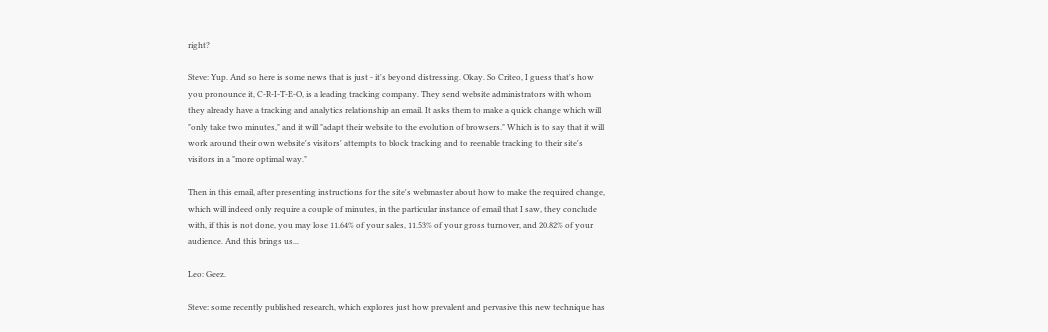right?

Steve: Yup. And so here is some news that is just - it's beyond distressing. Okay. So Criteo, I guess that's how you pronounce it, C-R-I-T-E-O, is a leading tracking company. They send website administrators with whom they already have a tracking and analytics relationship an email. It asks them to make a quick change which will "only take two minutes," and it will "adapt their website to the evolution of browsers." Which is to say that it will work around their own website's visitors' attempts to block tracking and to reenable tracking to their site's visitors in a "more optimal way."

Then in this email, after presenting instructions for the site's webmaster about how to make the required change, which will indeed only require a couple of minutes, in the particular instance of email that I saw, they conclude with, if this is not done, you may lose 11.64% of your sales, 11.53% of your gross turnover, and 20.82% of your audience. And this brings us...

Leo: Geez.

Steve: some recently published research, which explores just how prevalent and pervasive this new technique has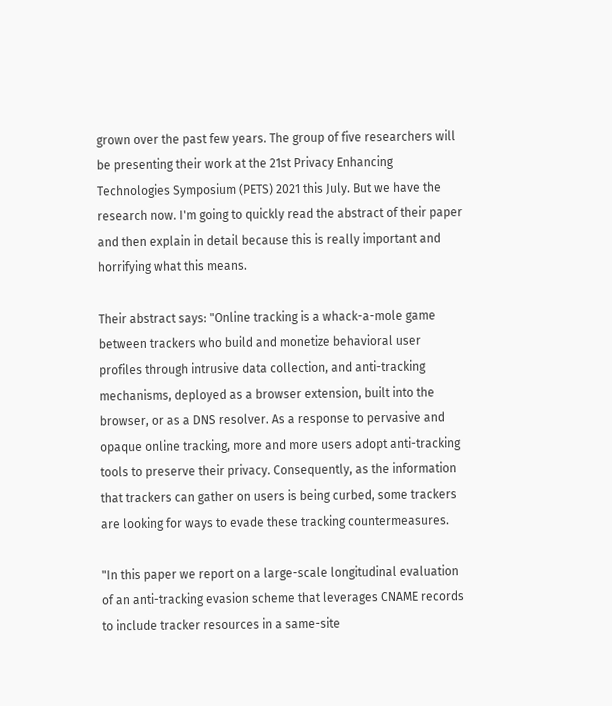grown over the past few years. The group of five researchers will be presenting their work at the 21st Privacy Enhancing Technologies Symposium (PETS) 2021 this July. But we have the research now. I'm going to quickly read the abstract of their paper and then explain in detail because this is really important and horrifying what this means.

Their abstract says: "Online tracking is a whack-a-mole game between trackers who build and monetize behavioral user profiles through intrusive data collection, and anti-tracking mechanisms, deployed as a browser extension, built into the browser, or as a DNS resolver. As a response to pervasive and opaque online tracking, more and more users adopt anti-tracking tools to preserve their privacy. Consequently, as the information that trackers can gather on users is being curbed, some trackers are looking for ways to evade these tracking countermeasures.

"In this paper we report on a large-scale longitudinal evaluation of an anti-tracking evasion scheme that leverages CNAME records to include tracker resources in a same-site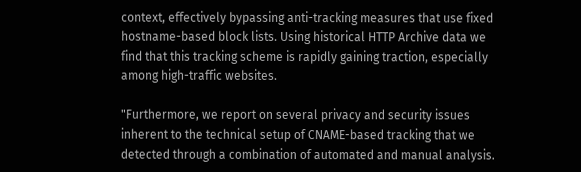context, effectively bypassing anti-tracking measures that use fixed hostname-based block lists. Using historical HTTP Archive data we find that this tracking scheme is rapidly gaining traction, especially among high-traffic websites.

"Furthermore, we report on several privacy and security issues inherent to the technical setup of CNAME-based tracking that we detected through a combination of automated and manual analysis.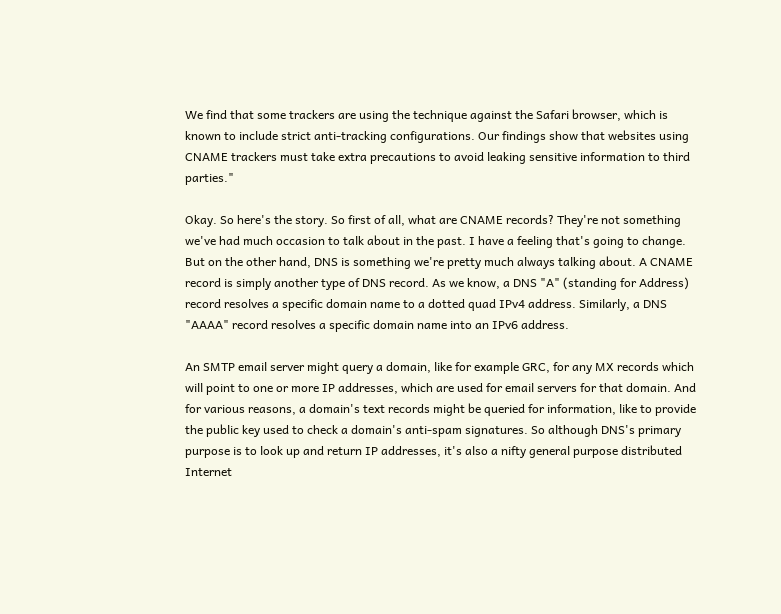We find that some trackers are using the technique against the Safari browser, which is known to include strict anti-tracking configurations. Our findings show that websites using CNAME trackers must take extra precautions to avoid leaking sensitive information to third parties."

Okay. So here's the story. So first of all, what are CNAME records? They're not something we've had much occasion to talk about in the past. I have a feeling that's going to change. But on the other hand, DNS is something we're pretty much always talking about. A CNAME record is simply another type of DNS record. As we know, a DNS "A" (standing for Address) record resolves a specific domain name to a dotted quad IPv4 address. Similarly, a DNS "AAAA" record resolves a specific domain name into an IPv6 address.

An SMTP email server might query a domain, like for example GRC, for any MX records which will point to one or more IP addresses, which are used for email servers for that domain. And for various reasons, a domain's text records might be queried for information, like to provide the public key used to check a domain's anti-spam signatures. So although DNS's primary purpose is to look up and return IP addresses, it's also a nifty general purpose distributed Internet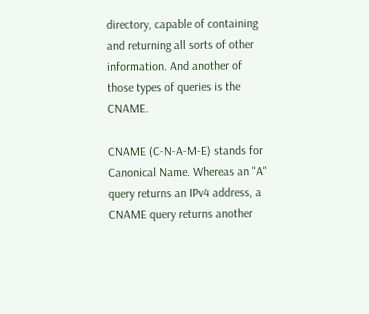directory, capable of containing and returning all sorts of other information. And another of those types of queries is the CNAME.

CNAME (C-N-A-M-E) stands for Canonical Name. Whereas an "A" query returns an IPv4 address, a CNAME query returns another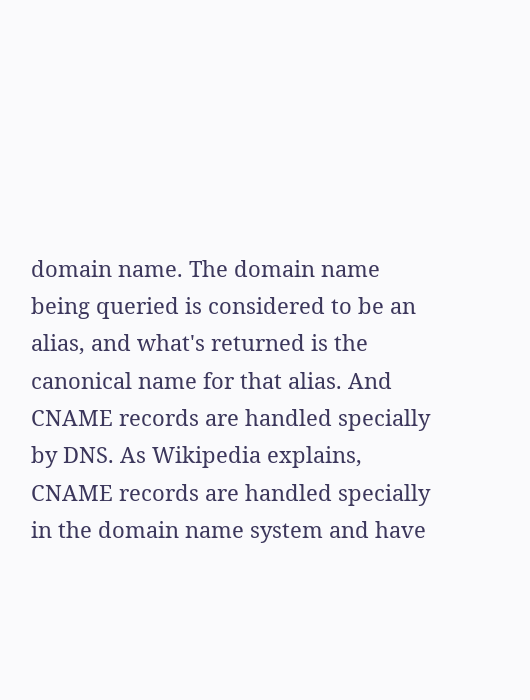domain name. The domain name being queried is considered to be an alias, and what's returned is the canonical name for that alias. And CNAME records are handled specially by DNS. As Wikipedia explains, CNAME records are handled specially in the domain name system and have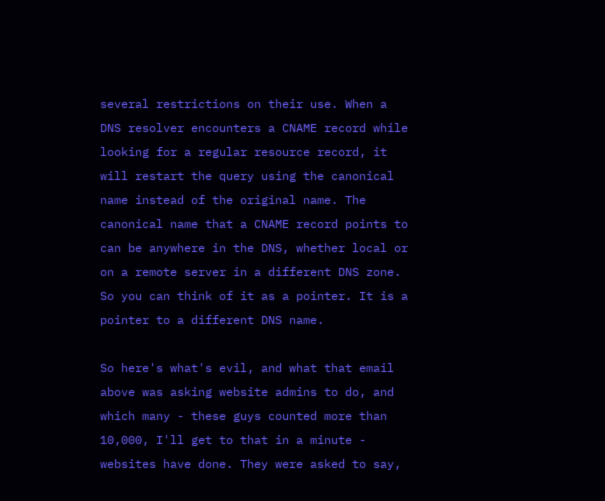several restrictions on their use. When a DNS resolver encounters a CNAME record while looking for a regular resource record, it will restart the query using the canonical name instead of the original name. The canonical name that a CNAME record points to can be anywhere in the DNS, whether local or on a remote server in a different DNS zone. So you can think of it as a pointer. It is a pointer to a different DNS name.

So here's what's evil, and what that email above was asking website admins to do, and which many - these guys counted more than 10,000, I'll get to that in a minute - websites have done. They were asked to say,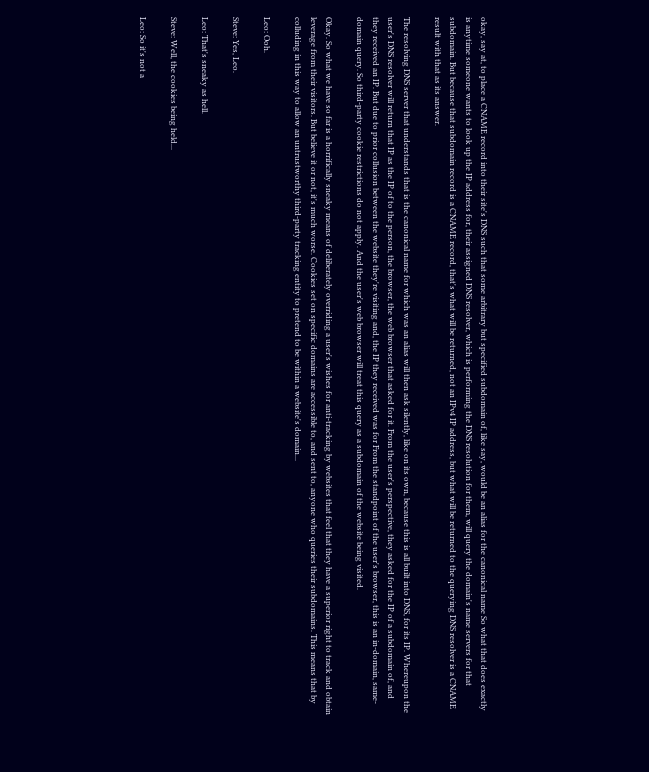okay, say at, to place a CNAME record into their site's DNS such that some arbitrary but specified subdomain of, like say, would be an alias for the canonical name So what that does exactly is anytime someone wants to look up the IP address for, their assigned DNS resolver, which is performing the DNS resolution for them, will query the domain's name servers for that subdomain. But because that subdomain record is a CNAME record, that's what will be returned, not an IPv4 IP address, but what will be returned to the querying DNS resolver is a CNAME result with that as its answer.

The resolving DNS server that understands that is the canonical name for which was an alias will then ask silently, like on its own, because this is all built into DNS, for its IP. Whereupon the user's DNS resolver will return that IP as the IP of to the person, the browser, the web browser that asked for it. From the user's perspective, they asked for the IP of a subdomain of, and they received an IP. But due to prior collusion between the website they're visiting and, the IP they received was for From the standpoint of the user's browser, this is an in-domain, same-domain query. So third-party cookie restrictions do not apply. And the user's web browser will treat this query as a subdomain of the website being visited.

Okay. So what we have so far is a horrifically sneaky means of deliberately overriding a user's wishes for anti-tracking by websites that feel that they have a superior right to track and obtain leverage from their visitors. But believe it or not, it's much worse. Cookies set on specific domains are accessible to, and sent to, anyone who queries their subdomains. This means that by colluding in this way to allow an untrustworthy third-party tracking entity to pretend to be within a website's domain...

Leo: Ooh.

Steve: Yes, Leo.

Leo: That's sneaky as hell.

Steve: Well, the cookies being held...

Leo: So it's not a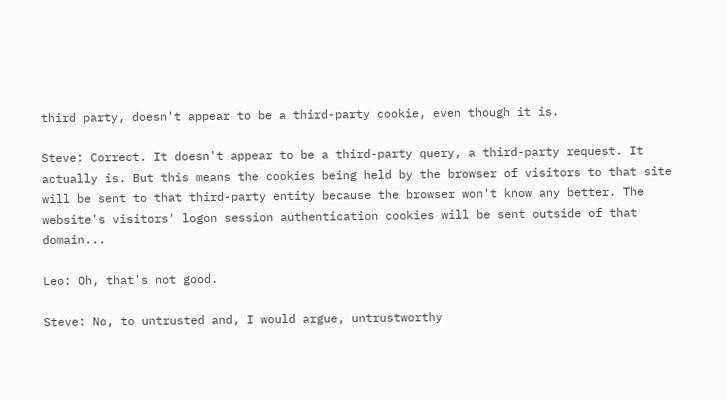third party, doesn't appear to be a third-party cookie, even though it is.

Steve: Correct. It doesn't appear to be a third-party query, a third-party request. It actually is. But this means the cookies being held by the browser of visitors to that site will be sent to that third-party entity because the browser won't know any better. The website's visitors' logon session authentication cookies will be sent outside of that domain...

Leo: Oh, that's not good.

Steve: No, to untrusted and, I would argue, untrustworthy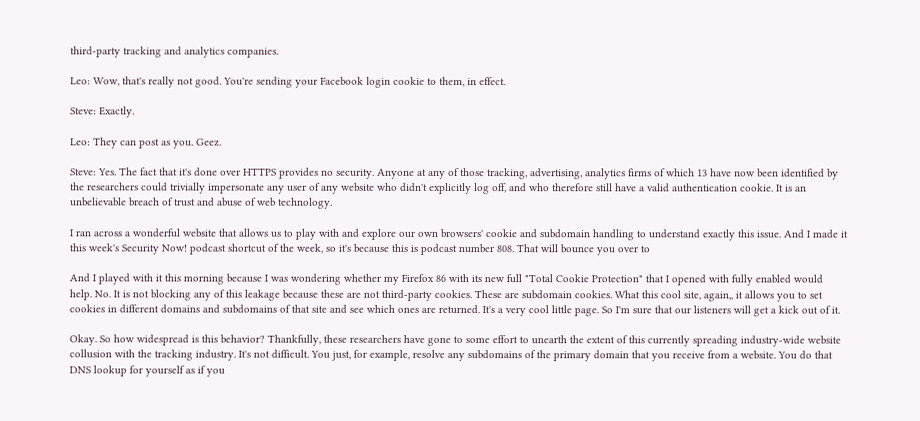third-party tracking and analytics companies.

Leo: Wow, that's really not good. You're sending your Facebook login cookie to them, in effect.

Steve: Exactly.

Leo: They can post as you. Geez.

Steve: Yes. The fact that it's done over HTTPS provides no security. Anyone at any of those tracking, advertising, analytics firms of which 13 have now been identified by the researchers could trivially impersonate any user of any website who didn't explicitly log off, and who therefore still have a valid authentication cookie. It is an unbelievable breach of trust and abuse of web technology.

I ran across a wonderful website that allows us to play with and explore our own browsers' cookie and subdomain handling to understand exactly this issue. And I made it this week's Security Now! podcast shortcut of the week, so it's because this is podcast number 808. That will bounce you over to

And I played with it this morning because I was wondering whether my Firefox 86 with its new full "Total Cookie Protection" that I opened with fully enabled would help. No. It is not blocking any of this leakage because these are not third-party cookies. These are subdomain cookies. What this cool site, again,, it allows you to set cookies in different domains and subdomains of that site and see which ones are returned. It's a very cool little page. So I'm sure that our listeners will get a kick out of it.

Okay. So how widespread is this behavior? Thankfully, these researchers have gone to some effort to unearth the extent of this currently spreading industry-wide website collusion with the tracking industry. It's not difficult. You just, for example, resolve any subdomains of the primary domain that you receive from a website. You do that DNS lookup for yourself as if you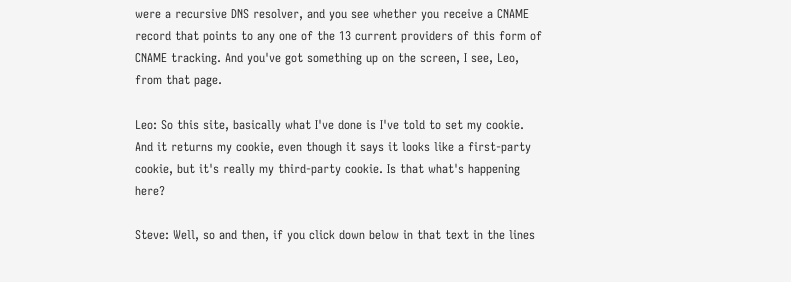were a recursive DNS resolver, and you see whether you receive a CNAME record that points to any one of the 13 current providers of this form of CNAME tracking. And you've got something up on the screen, I see, Leo, from that page.

Leo: So this site, basically what I've done is I've told to set my cookie. And it returns my cookie, even though it says it looks like a first-party cookie, but it's really my third-party cookie. Is that what's happening here?

Steve: Well, so and then, if you click down below in that text in the lines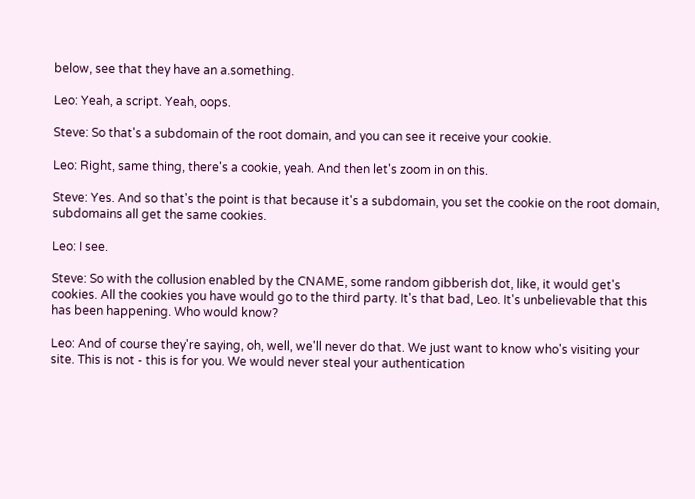below, see that they have an a.something.

Leo: Yeah, a script. Yeah, oops.

Steve: So that's a subdomain of the root domain, and you can see it receive your cookie.

Leo: Right, same thing, there's a cookie, yeah. And then let's zoom in on this.

Steve: Yes. And so that's the point is that because it's a subdomain, you set the cookie on the root domain, subdomains all get the same cookies.

Leo: I see.

Steve: So with the collusion enabled by the CNAME, some random gibberish dot, like, it would get's cookies. All the cookies you have would go to the third party. It's that bad, Leo. It's unbelievable that this has been happening. Who would know?

Leo: And of course they're saying, oh, well, we'll never do that. We just want to know who's visiting your site. This is not - this is for you. We would never steal your authentication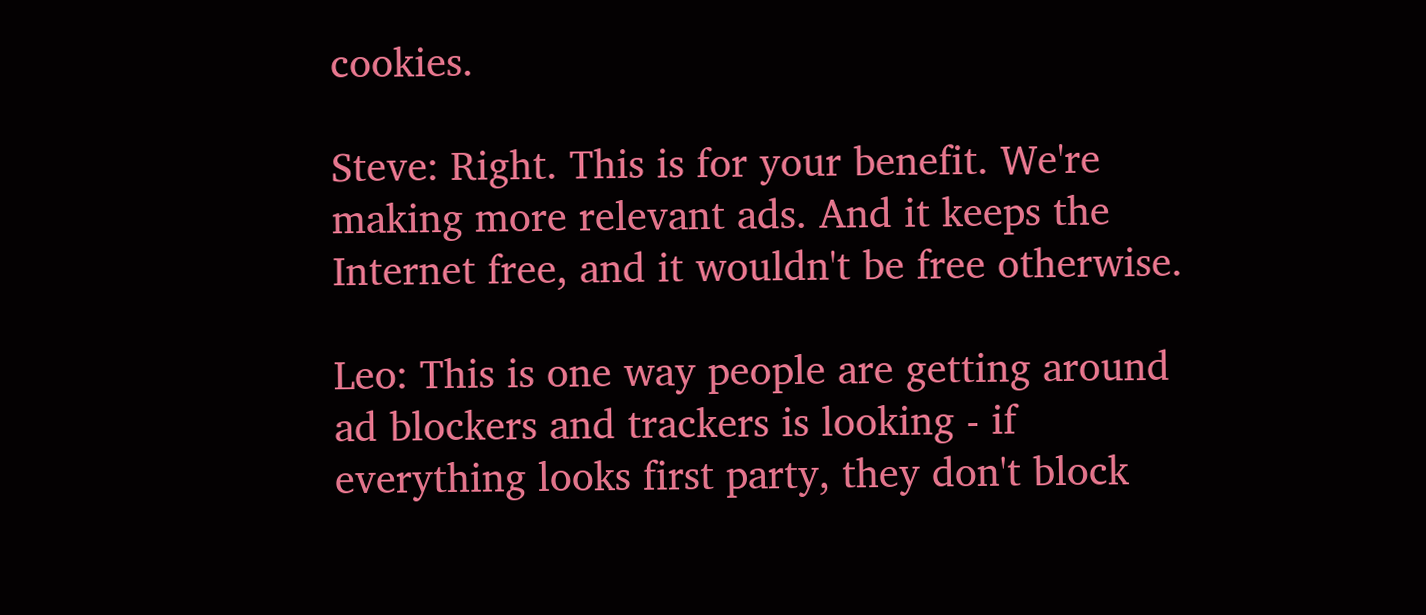cookies.

Steve: Right. This is for your benefit. We're making more relevant ads. And it keeps the Internet free, and it wouldn't be free otherwise.

Leo: This is one way people are getting around ad blockers and trackers is looking - if everything looks first party, they don't block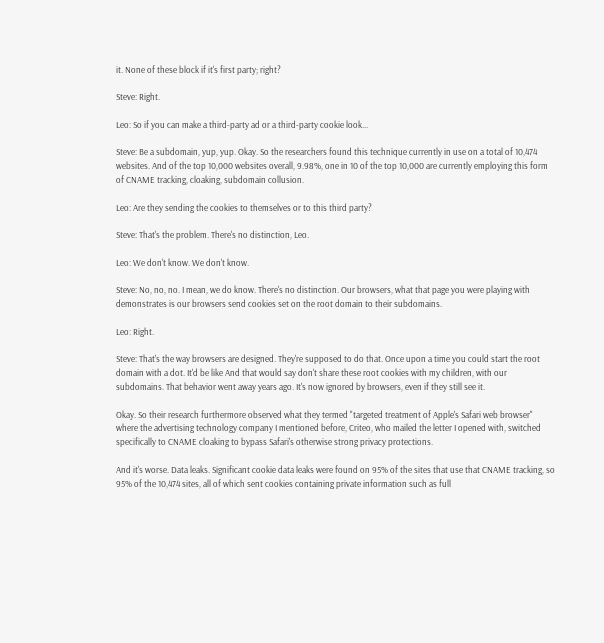it. None of these block if it's first party; right?

Steve: Right.

Leo: So if you can make a third-party ad or a third-party cookie look...

Steve: Be a subdomain, yup, yup. Okay. So the researchers found this technique currently in use on a total of 10,474 websites. And of the top 10,000 websites overall, 9.98%, one in 10 of the top 10,000 are currently employing this form of CNAME tracking, cloaking, subdomain collusion.

Leo: Are they sending the cookies to themselves or to this third party?

Steve: That's the problem. There's no distinction, Leo.

Leo: We don't know. We don't know.

Steve: No, no, no. I mean, we do know. There's no distinction. Our browsers, what that page you were playing with demonstrates is our browsers send cookies set on the root domain to their subdomains.

Leo: Right.

Steve: That's the way browsers are designed. They're supposed to do that. Once upon a time you could start the root domain with a dot. It'd be like And that would say don't share these root cookies with my children, with our subdomains. That behavior went away years ago. It's now ignored by browsers, even if they still see it.

Okay. So their research furthermore observed what they termed "targeted treatment of Apple's Safari web browser" where the advertising technology company I mentioned before, Criteo, who mailed the letter I opened with, switched specifically to CNAME cloaking to bypass Safari's otherwise strong privacy protections.

And it's worse. Data leaks. Significant cookie data leaks were found on 95% of the sites that use that CNAME tracking, so 95% of the 10,474 sites, all of which sent cookies containing private information such as full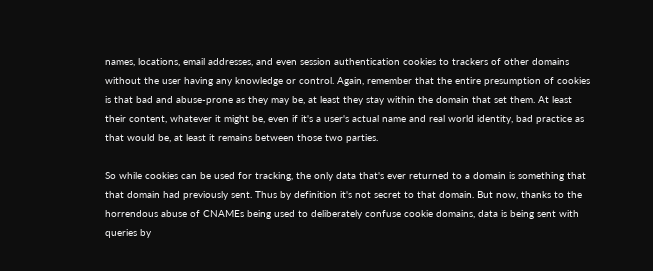names, locations, email addresses, and even session authentication cookies to trackers of other domains without the user having any knowledge or control. Again, remember that the entire presumption of cookies is that bad and abuse-prone as they may be, at least they stay within the domain that set them. At least their content, whatever it might be, even if it's a user's actual name and real world identity, bad practice as that would be, at least it remains between those two parties.

So while cookies can be used for tracking, the only data that's ever returned to a domain is something that that domain had previously sent. Thus by definition it's not secret to that domain. But now, thanks to the horrendous abuse of CNAMEs being used to deliberately confuse cookie domains, data is being sent with queries by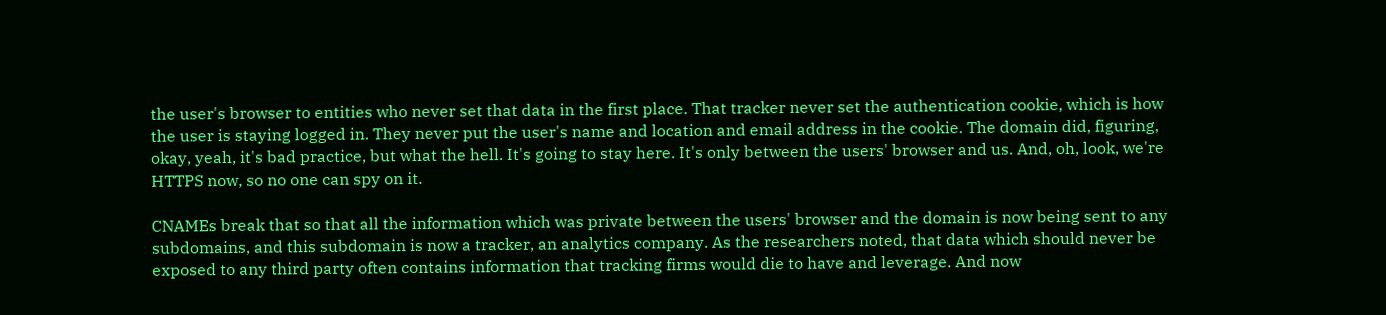the user's browser to entities who never set that data in the first place. That tracker never set the authentication cookie, which is how the user is staying logged in. They never put the user's name and location and email address in the cookie. The domain did, figuring, okay, yeah, it's bad practice, but what the hell. It's going to stay here. It's only between the users' browser and us. And, oh, look, we're HTTPS now, so no one can spy on it.

CNAMEs break that so that all the information which was private between the users' browser and the domain is now being sent to any subdomains, and this subdomain is now a tracker, an analytics company. As the researchers noted, that data which should never be exposed to any third party often contains information that tracking firms would die to have and leverage. And now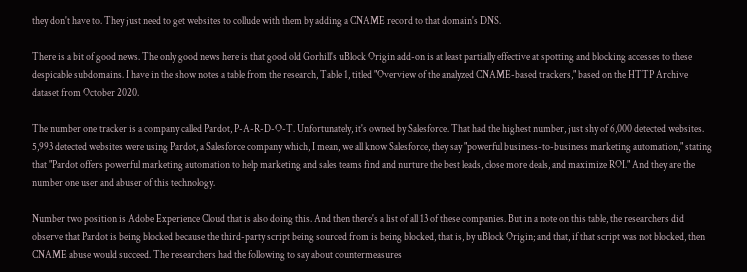they don't have to. They just need to get websites to collude with them by adding a CNAME record to that domain's DNS.

There is a bit of good news. The only good news here is that good old Gorhill's uBlock Origin add-on is at least partially effective at spotting and blocking accesses to these despicable subdomains. I have in the show notes a table from the research, Table 1, titled "Overview of the analyzed CNAME-based trackers," based on the HTTP Archive dataset from October 2020.

The number one tracker is a company called Pardot, P-A-R-D-O-T. Unfortunately, it's owned by Salesforce. That had the highest number, just shy of 6,000 detected websites. 5,993 detected websites were using Pardot, a Salesforce company which, I mean, we all know Salesforce, they say "powerful business-to-business marketing automation," stating that "Pardot offers powerful marketing automation to help marketing and sales teams find and nurture the best leads, close more deals, and maximize ROI." And they are the number one user and abuser of this technology.

Number two position is Adobe Experience Cloud that is also doing this. And then there's a list of all 13 of these companies. But in a note on this table, the researchers did observe that Pardot is being blocked because the third-party script being sourced from is being blocked, that is, by uBlock Origin; and that, if that script was not blocked, then CNAME abuse would succeed. The researchers had the following to say about countermeasures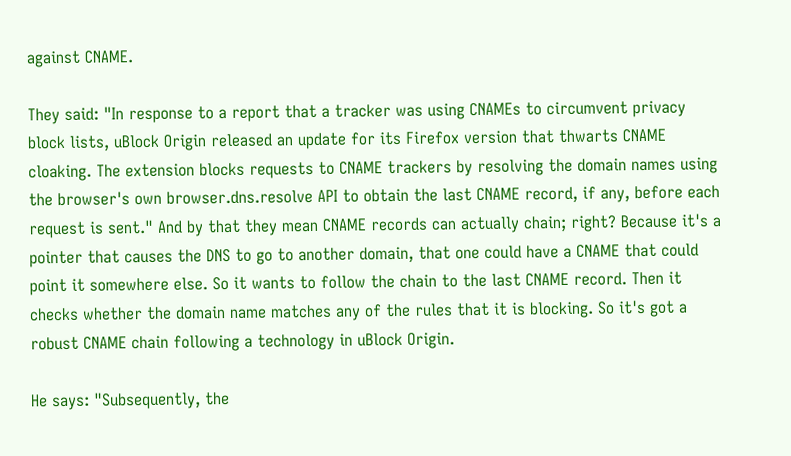against CNAME.

They said: "In response to a report that a tracker was using CNAMEs to circumvent privacy block lists, uBlock Origin released an update for its Firefox version that thwarts CNAME cloaking. The extension blocks requests to CNAME trackers by resolving the domain names using the browser's own browser.dns.resolve API to obtain the last CNAME record, if any, before each request is sent." And by that they mean CNAME records can actually chain; right? Because it's a pointer that causes the DNS to go to another domain, that one could have a CNAME that could point it somewhere else. So it wants to follow the chain to the last CNAME record. Then it checks whether the domain name matches any of the rules that it is blocking. So it's got a robust CNAME chain following a technology in uBlock Origin.

He says: "Subsequently, the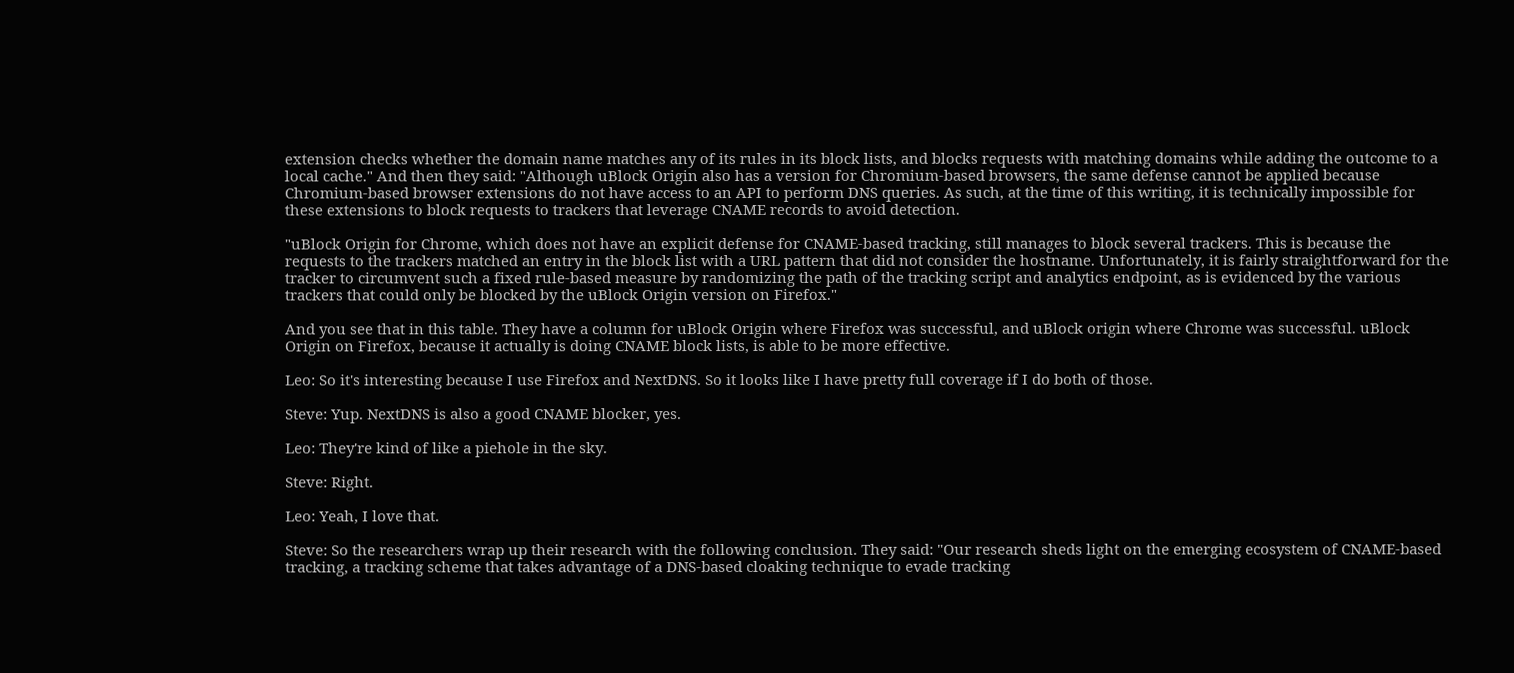extension checks whether the domain name matches any of its rules in its block lists, and blocks requests with matching domains while adding the outcome to a local cache." And then they said: "Although uBlock Origin also has a version for Chromium-based browsers, the same defense cannot be applied because Chromium-based browser extensions do not have access to an API to perform DNS queries. As such, at the time of this writing, it is technically impossible for these extensions to block requests to trackers that leverage CNAME records to avoid detection.

"uBlock Origin for Chrome, which does not have an explicit defense for CNAME-based tracking, still manages to block several trackers. This is because the requests to the trackers matched an entry in the block list with a URL pattern that did not consider the hostname. Unfortunately, it is fairly straightforward for the tracker to circumvent such a fixed rule-based measure by randomizing the path of the tracking script and analytics endpoint, as is evidenced by the various trackers that could only be blocked by the uBlock Origin version on Firefox."

And you see that in this table. They have a column for uBlock Origin where Firefox was successful, and uBlock origin where Chrome was successful. uBlock Origin on Firefox, because it actually is doing CNAME block lists, is able to be more effective.

Leo: So it's interesting because I use Firefox and NextDNS. So it looks like I have pretty full coverage if I do both of those.

Steve: Yup. NextDNS is also a good CNAME blocker, yes.

Leo: They're kind of like a piehole in the sky.

Steve: Right.

Leo: Yeah, I love that.

Steve: So the researchers wrap up their research with the following conclusion. They said: "Our research sheds light on the emerging ecosystem of CNAME-based tracking, a tracking scheme that takes advantage of a DNS-based cloaking technique to evade tracking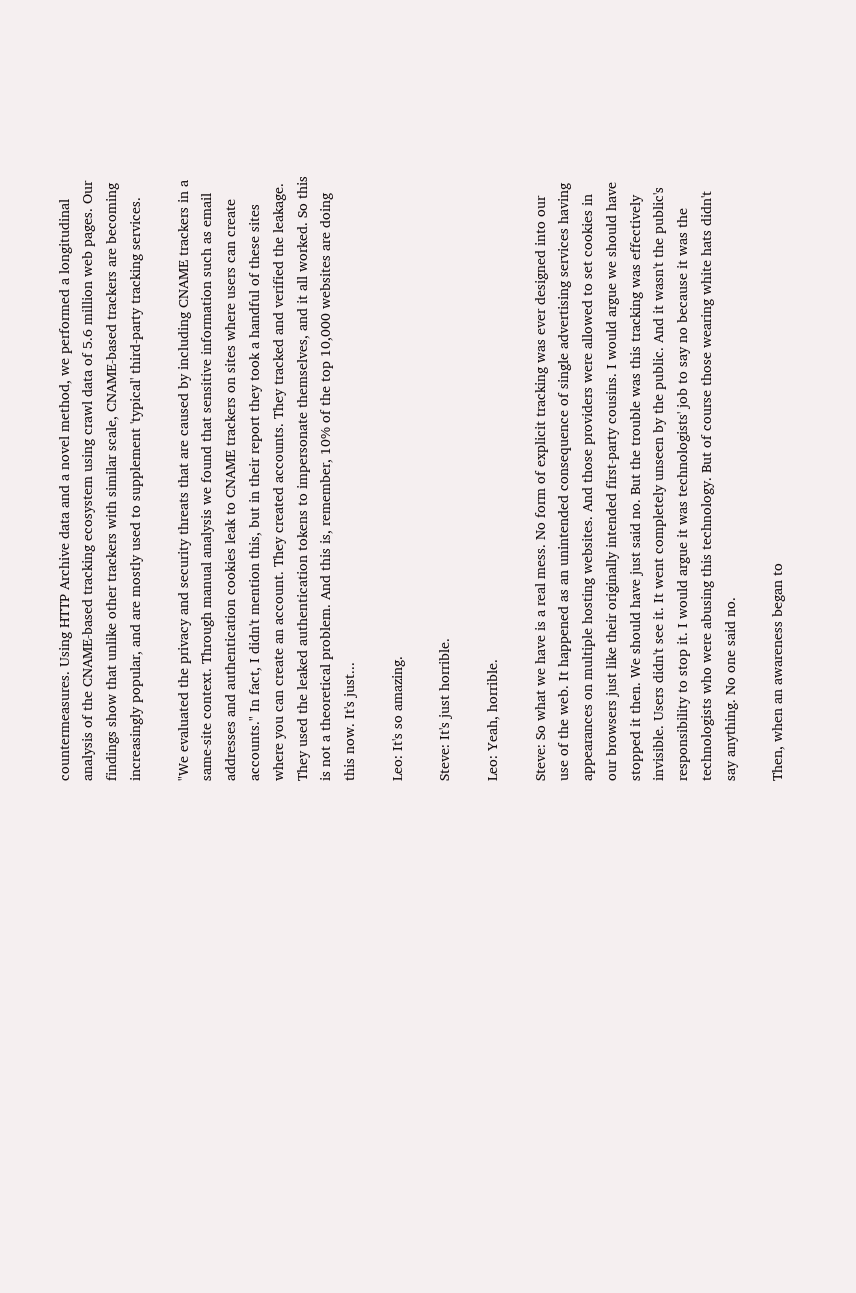countermeasures. Using HTTP Archive data and a novel method, we performed a longitudinal analysis of the CNAME-based tracking ecosystem using crawl data of 5.6 million web pages. Our findings show that unlike other trackers with similar scale, CNAME-based trackers are becoming increasingly popular, and are mostly used to supplement 'typical' third-party tracking services.

"We evaluated the privacy and security threats that are caused by including CNAME trackers in a same-site context. Through manual analysis we found that sensitive information such as email addresses and authentication cookies leak to CNAME trackers on sites where users can create accounts." In fact, I didn't mention this, but in their report they took a handful of these sites where you can create an account. They created accounts. They tracked and verified the leakage. They used the leaked authentication tokens to impersonate themselves, and it all worked. So this is not a theoretical problem. And this is, remember, 10% of the top 10,000 websites are doing this now. It's just...

Leo: It's so amazing.

Steve: It's just horrible.

Leo: Yeah, horrible.

Steve: So what we have is a real mess. No form of explicit tracking was ever designed into our use of the web. It happened as an unintended consequence of single advertising services having appearances on multiple hosting websites. And those providers were allowed to set cookies in our browsers just like their originally intended first-party cousins. I would argue we should have stopped it then. We should have just said no. But the trouble was this tracking was effectively invisible. Users didn't see it. It went completely unseen by the public. And it wasn't the public's responsibility to stop it. I would argue it was technologists' job to say no because it was the technologists who were abusing this technology. But of course those wearing white hats didn't say anything. No one said no.

Then, when an awareness began to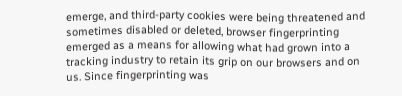emerge, and third-party cookies were being threatened and sometimes disabled or deleted, browser fingerprinting emerged as a means for allowing what had grown into a tracking industry to retain its grip on our browsers and on us. Since fingerprinting was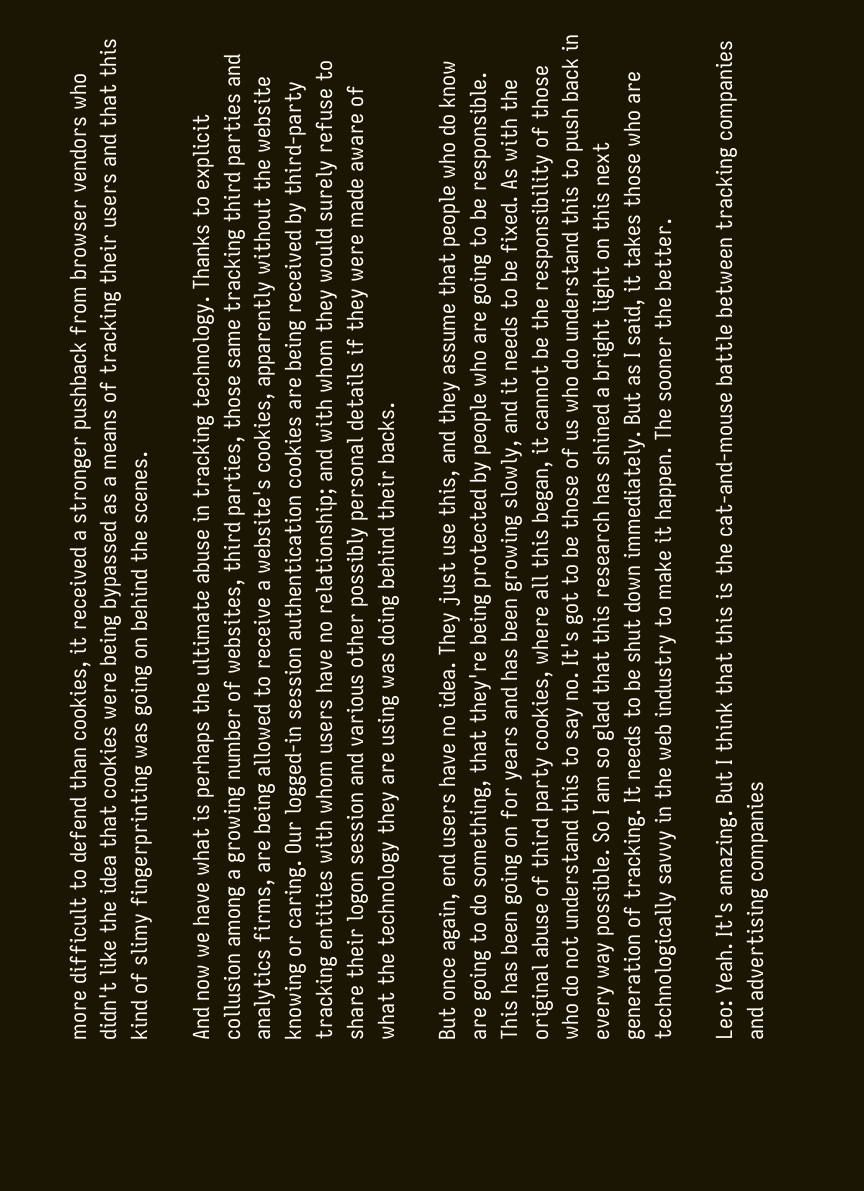more difficult to defend than cookies, it received a stronger pushback from browser vendors who didn't like the idea that cookies were being bypassed as a means of tracking their users and that this kind of slimy fingerprinting was going on behind the scenes.

And now we have what is perhaps the ultimate abuse in tracking technology. Thanks to explicit collusion among a growing number of websites, third parties, those same tracking third parties and analytics firms, are being allowed to receive a website's cookies, apparently without the website knowing or caring. Our logged-in session authentication cookies are being received by third-party tracking entities with whom users have no relationship; and with whom they would surely refuse to share their logon session and various other possibly personal details if they were made aware of what the technology they are using was doing behind their backs.

But once again, end users have no idea. They just use this, and they assume that people who do know are going to do something, that they're being protected by people who are going to be responsible. This has been going on for years and has been growing slowly, and it needs to be fixed. As with the original abuse of third party cookies, where all this began, it cannot be the responsibility of those who do not understand this to say no. It's got to be those of us who do understand this to push back in every way possible. So I am so glad that this research has shined a bright light on this next generation of tracking. It needs to be shut down immediately. But as I said, it takes those who are technologically savvy in the web industry to make it happen. The sooner the better.

Leo: Yeah. It's amazing. But I think that this is the cat-and-mouse battle between tracking companies and advertising companies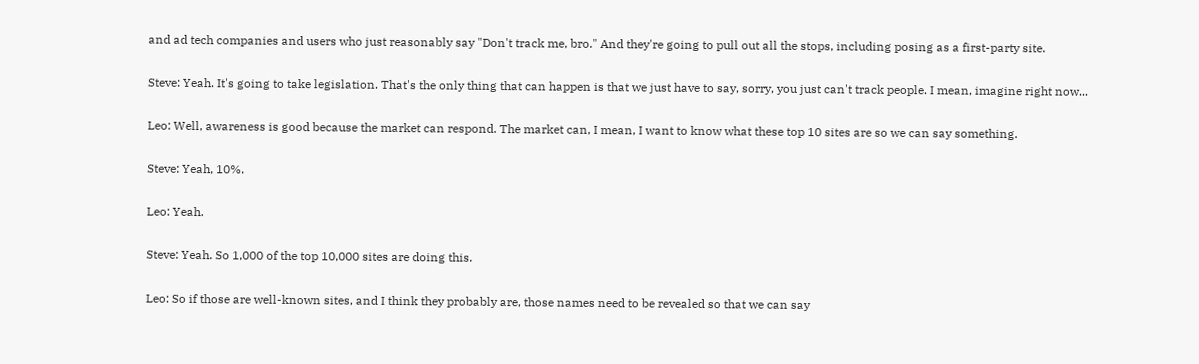and ad tech companies and users who just reasonably say "Don't track me, bro." And they're going to pull out all the stops, including posing as a first-party site.

Steve: Yeah. It's going to take legislation. That's the only thing that can happen is that we just have to say, sorry, you just can't track people. I mean, imagine right now...

Leo: Well, awareness is good because the market can respond. The market can, I mean, I want to know what these top 10 sites are so we can say something.

Steve: Yeah, 10%.

Leo: Yeah.

Steve: Yeah. So 1,000 of the top 10,000 sites are doing this.

Leo: So if those are well-known sites, and I think they probably are, those names need to be revealed so that we can say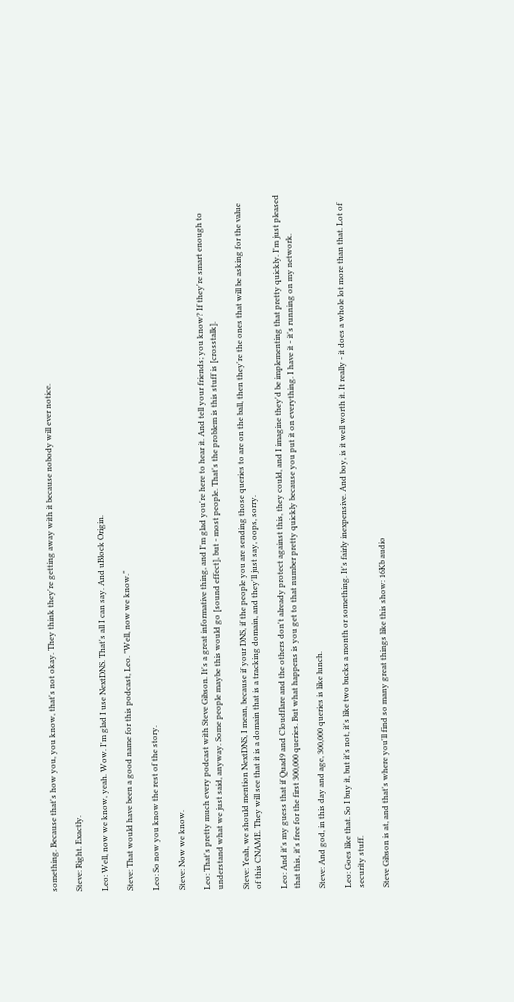something. Because that's how you, you know, that's not okay. They think they're getting away with it because nobody will ever notice.

Steve: Right. Exactly.

Leo: Well, now we know, yeah. Wow. I'm glad I use NextDNS. That's all I can say. And uBlock Origin.

Steve: That would have been a good name for this podcast, Leo. "Well, now we know."

Leo: So now you know the rest of the story.

Steve: Now we know.

Leo: That's pretty much every podcast with Steve Gibson. It's a great informative thing, and I'm glad you're here to hear it. And tell your friends; you know? If they're smart enough to understand what we just said, anyway. Some people maybe this would go [sound effect], but - most people. That's the problem is this stuff is [crosstalk].

Steve: Yeah, we should mention NextDNS, I mean, because if your DNS, if the people you are sending those queries to are on the ball, then they're the ones that will be asking for the value of this CNAME. They will see that it is a domain that is a tracking domain, and they'll just say, oops, sorry.

Leo: And it's my guess that if Quad9 and Cloudflare and the others don't already protect against this, they could, and I imagine they'd be implementing that pretty quickly. I'm just pleased that this, it's free for the first 300,000 queries. But what happens is you get to that number pretty quickly because you put it on everything. I have it - it's running on my network.

Steve: And god, in this day and age, 300,000 queries is like lunch.

Leo: Goes like that. So I buy it, but it's not, it's like two bucks a month or something. It's fairly inexpensive. And boy, is it well worth it. It really - it does a whole lot more than that. Lot of security stuff.

Steve Gibson is at, and that's where you'll find so many great things like this show: 16Kb audio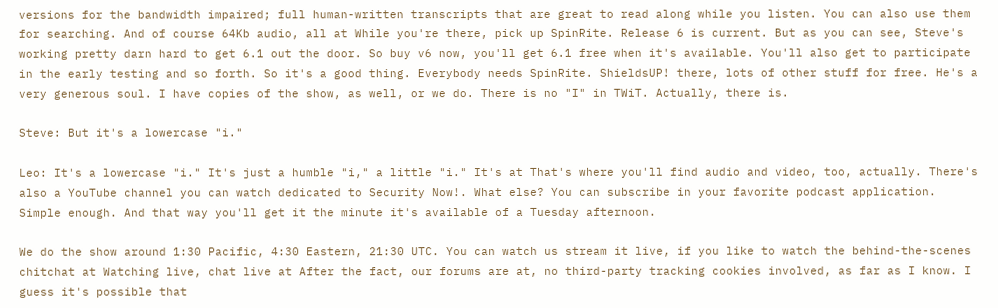versions for the bandwidth impaired; full human-written transcripts that are great to read along while you listen. You can also use them for searching. And of course 64Kb audio, all at While you're there, pick up SpinRite. Release 6 is current. But as you can see, Steve's working pretty darn hard to get 6.1 out the door. So buy v6 now, you'll get 6.1 free when it's available. You'll also get to participate in the early testing and so forth. So it's a good thing. Everybody needs SpinRite. ShieldsUP! there, lots of other stuff for free. He's a very generous soul. I have copies of the show, as well, or we do. There is no "I" in TWiT. Actually, there is.

Steve: But it's a lowercase "i."

Leo: It's a lowercase "i." It's just a humble "i," a little "i." It's at That's where you'll find audio and video, too, actually. There's also a YouTube channel you can watch dedicated to Security Now!. What else? You can subscribe in your favorite podcast application. Simple enough. And that way you'll get it the minute it's available of a Tuesday afternoon.

We do the show around 1:30 Pacific, 4:30 Eastern, 21:30 UTC. You can watch us stream it live, if you like to watch the behind-the-scenes chitchat at Watching live, chat live at After the fact, our forums are at, no third-party tracking cookies involved, as far as I know. I guess it's possible that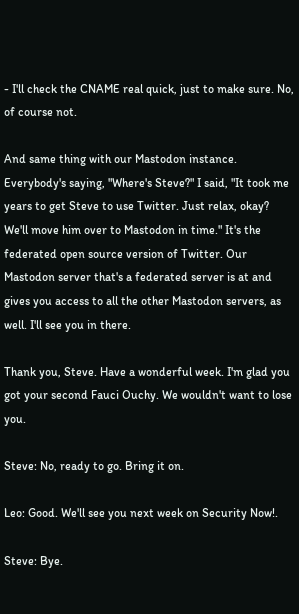- I'll check the CNAME real quick, just to make sure. No, of course not.

And same thing with our Mastodon instance. Everybody's saying, "Where's Steve?" I said, "It took me years to get Steve to use Twitter. Just relax, okay? We'll move him over to Mastodon in time." It's the federated open source version of Twitter. Our Mastodon server that's a federated server is at and gives you access to all the other Mastodon servers, as well. I'll see you in there.

Thank you, Steve. Have a wonderful week. I'm glad you got your second Fauci Ouchy. We wouldn't want to lose you.

Steve: No, ready to go. Bring it on.

Leo: Good. We'll see you next week on Security Now!.

Steve: Bye.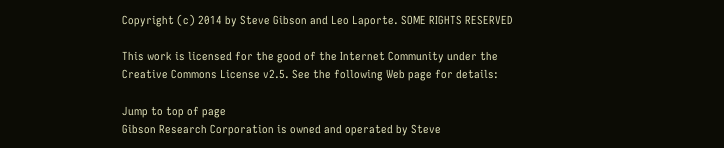Copyright (c) 2014 by Steve Gibson and Leo Laporte. SOME RIGHTS RESERVED

This work is licensed for the good of the Internet Community under the
Creative Commons License v2.5. See the following Web page for details:

Jump to top of page
Gibson Research Corporation is owned and operated by Steve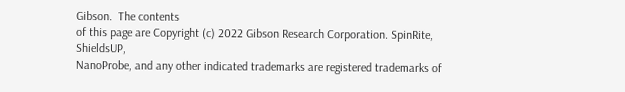Gibson.  The contents
of this page are Copyright (c) 2022 Gibson Research Corporation. SpinRite, ShieldsUP,
NanoProbe, and any other indicated trademarks are registered trademarks of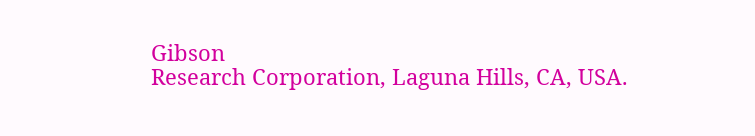Gibson
Research Corporation, Laguna Hills, CA, USA.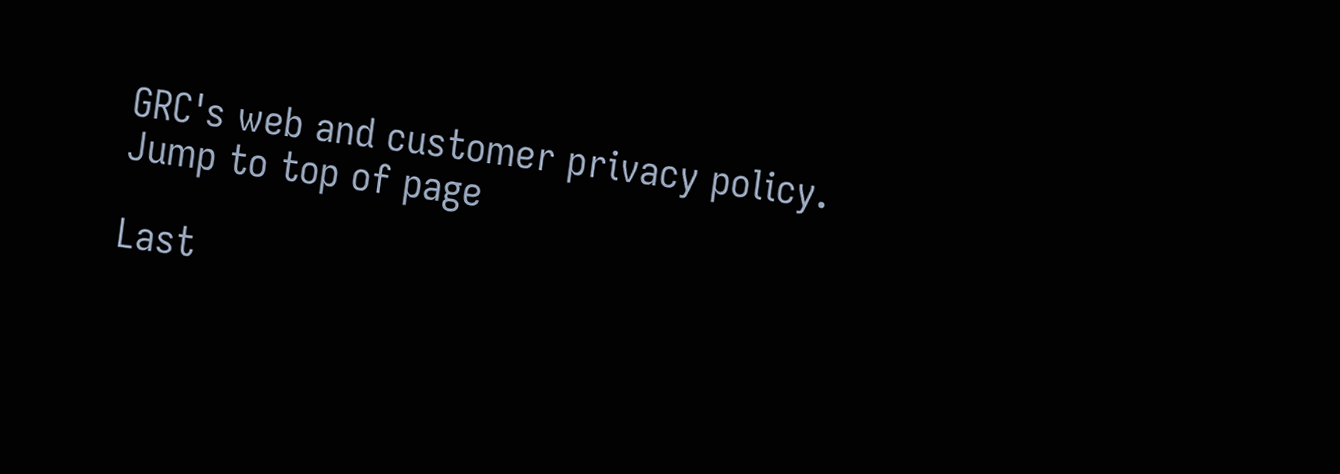GRC's web and customer privacy policy.
Jump to top of page

Last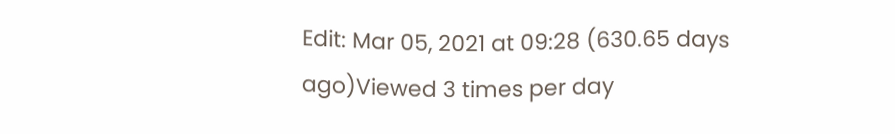Edit: Mar 05, 2021 at 09:28 (630.65 days ago)Viewed 3 times per day